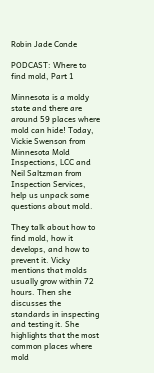Robin Jade Conde

PODCAST: Where to find mold, Part 1

Minnesota is a moldy state and there are around 59 places where mold can hide! Today, Vickie Swenson from Minnesota Mold Inspections, LCC and Neil Saltzman from Inspection Services, help us unpack some questions about mold.

They talk about how to find mold, how it develops, and how to prevent it. Vicky mentions that molds usually grow within 72 hours. Then she discusses the standards in inspecting and testing it. She highlights that the most common places where mold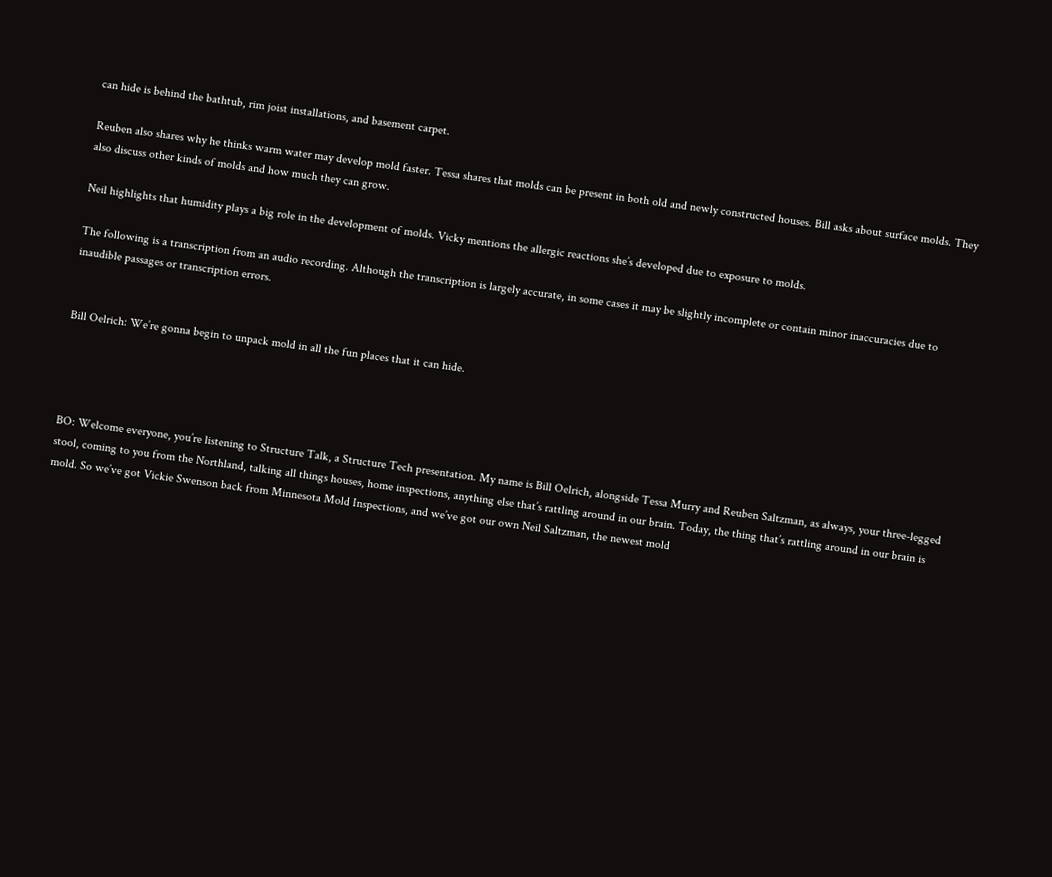can hide is behind the bathtub, rim joist installations, and basement carpet.

Reuben also shares why he thinks warm water may develop mold faster. Tessa shares that molds can be present in both old and newly constructed houses. Bill asks about surface molds. They also discuss other kinds of molds and how much they can grow.

Neil highlights that humidity plays a big role in the development of molds. Vicky mentions the allergic reactions she’s developed due to exposure to molds.

The following is a transcription from an audio recording. Although the transcription is largely accurate, in some cases it may be slightly incomplete or contain minor inaccuracies due to inaudible passages or transcription errors.


Bill Oelrich: We’re gonna begin to unpack mold in all the fun places that it can hide.




BO: Welcome everyone, you’re listening to Structure Talk, a Structure Tech presentation. My name is Bill Oelrich, alongside Tessa Murry and Reuben Saltzman, as always, your three-legged stool, coming to you from the Northland, talking all things houses, home inspections, anything else that’s rattling around in our brain. Today, the thing that’s rattling around in our brain is mold. So we’ve got Vickie Swenson back from Minnesota Mold Inspections, and we’ve got our own Neil Saltzman, the newest mold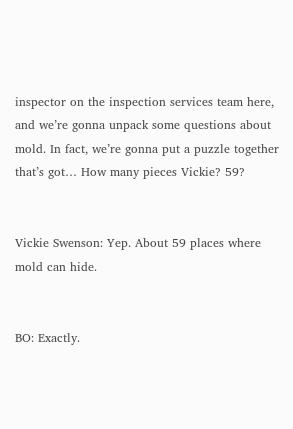inspector on the inspection services team here, and we’re gonna unpack some questions about mold. In fact, we’re gonna put a puzzle together that’s got… How many pieces Vickie? 59?


Vickie Swenson: Yep. About 59 places where mold can hide.


BO: Exactly.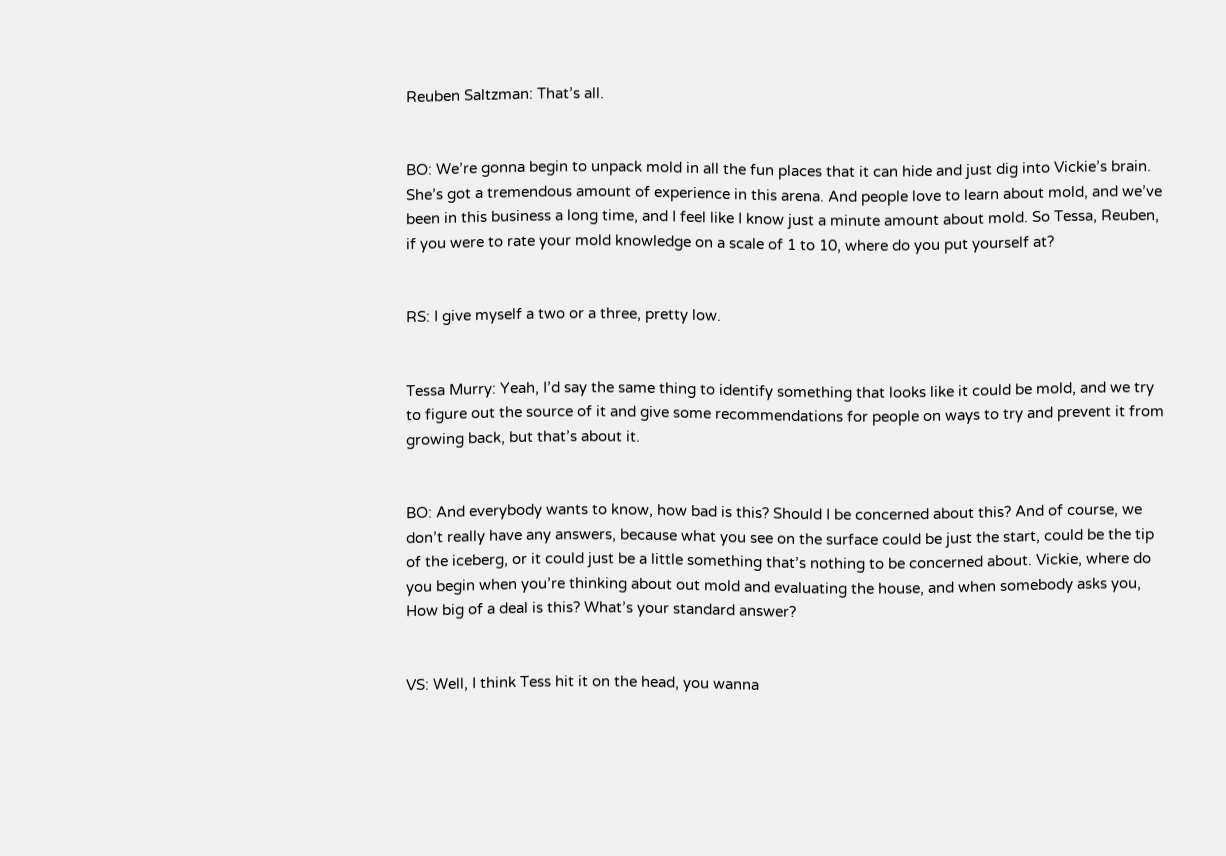Reuben Saltzman: That’s all.


BO: We’re gonna begin to unpack mold in all the fun places that it can hide and just dig into Vickie’s brain. She’s got a tremendous amount of experience in this arena. And people love to learn about mold, and we’ve been in this business a long time, and I feel like I know just a minute amount about mold. So Tessa, Reuben, if you were to rate your mold knowledge on a scale of 1 to 10, where do you put yourself at?


RS: I give myself a two or a three, pretty low.


Tessa Murry: Yeah, I’d say the same thing to identify something that looks like it could be mold, and we try to figure out the source of it and give some recommendations for people on ways to try and prevent it from growing back, but that’s about it.


BO: And everybody wants to know, how bad is this? Should I be concerned about this? And of course, we don’t really have any answers, because what you see on the surface could be just the start, could be the tip of the iceberg, or it could just be a little something that’s nothing to be concerned about. Vickie, where do you begin when you’re thinking about out mold and evaluating the house, and when somebody asks you, How big of a deal is this? What’s your standard answer?


VS: Well, I think Tess hit it on the head, you wanna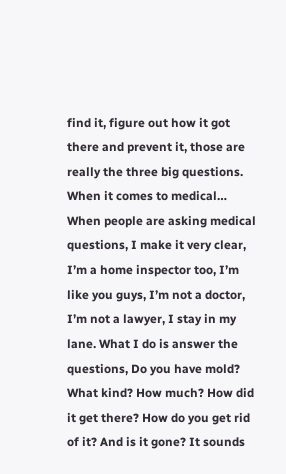find it, figure out how it got there and prevent it, those are really the three big questions. When it comes to medical… When people are asking medical questions, I make it very clear, I’m a home inspector too, I’m like you guys, I’m not a doctor, I’m not a lawyer, I stay in my lane. What I do is answer the questions, Do you have mold? What kind? How much? How did it get there? How do you get rid of it? And is it gone? It sounds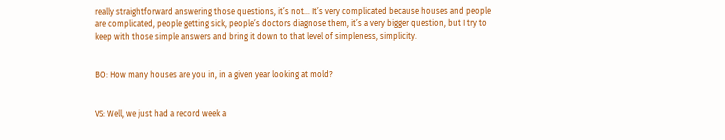really straightforward answering those questions, it’s not… It’s very complicated because houses and people are complicated, people getting sick, people’s doctors diagnose them, it’s a very bigger question, but I try to keep with those simple answers and bring it down to that level of simpleness, simplicity.


BO: How many houses are you in, in a given year looking at mold?


VS: Well, we just had a record week a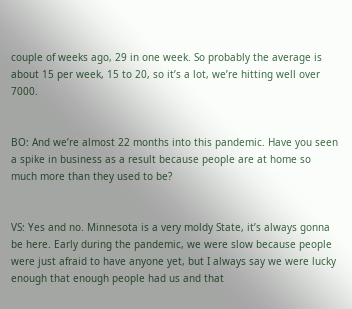couple of weeks ago, 29 in one week. So probably the average is about 15 per week, 15 to 20, so it’s a lot, we’re hitting well over 7000.


BO: And we’re almost 22 months into this pandemic. Have you seen a spike in business as a result because people are at home so much more than they used to be?


VS: Yes and no. Minnesota is a very moldy State, it’s always gonna be here. Early during the pandemic, we were slow because people were just afraid to have anyone yet, but I always say we were lucky enough that enough people had us and that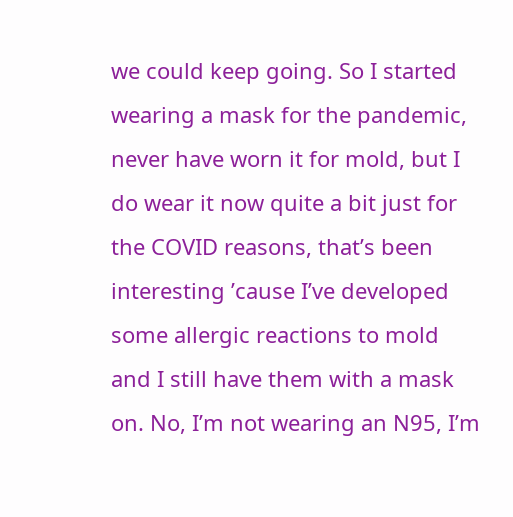we could keep going. So I started wearing a mask for the pandemic, never have worn it for mold, but I do wear it now quite a bit just for the COVID reasons, that’s been interesting ’cause I’ve developed some allergic reactions to mold and I still have them with a mask on. No, I’m not wearing an N95, I’m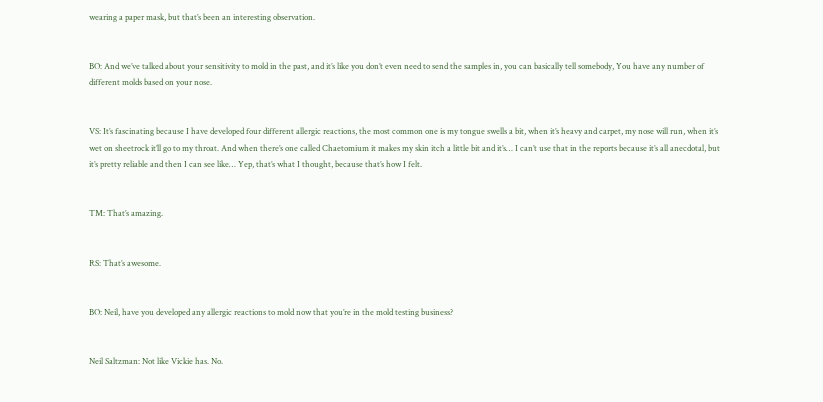wearing a paper mask, but that’s been an interesting observation.


BO: And we’ve talked about your sensitivity to mold in the past, and it’s like you don’t even need to send the samples in, you can basically tell somebody, You have any number of different molds based on your nose.


VS: It’s fascinating because I have developed four different allergic reactions, the most common one is my tongue swells a bit, when it’s heavy and carpet, my nose will run, when it’s wet on sheetrock it’ll go to my throat. And when there’s one called Chaetomium it makes my skin itch a little bit and it’s… I can’t use that in the reports because it’s all anecdotal, but it’s pretty reliable and then I can see like… Yep, that’s what I thought, because that’s how I felt.


TM: That’s amazing.


RS: That’s awesome.


BO: Neil, have you developed any allergic reactions to mold now that you’re in the mold testing business?


Neil Saltzman: Not like Vickie has. No.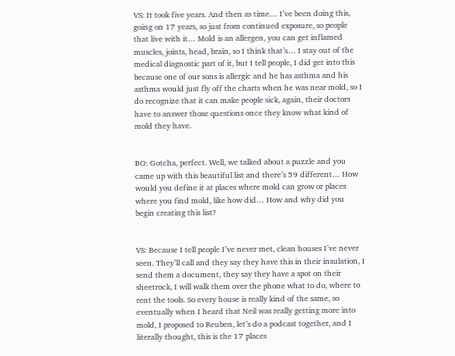VS: It took five years. And then as time… I’ve been doing this, going on 17 years, so just from continued exposure, so people that live with it… Mold is an allergen, you can get inflamed muscles, joints, head, brain, so I think that’s… I stay out of the medical diagnostic part of it, but I tell people, I did get into this because one of our sons is allergic and he has asthma and his asthma would just fly off the charts when he was near mold, so I do recognize that it can make people sick, again, their doctors have to answer those questions once they know what kind of mold they have.


BO: Gotcha, perfect. Well, we talked about a puzzle and you came up with this beautiful list and there’s 59 different… How would you define it at places where mold can grow or places where you find mold, like how did… How and why did you begin creating this list?


VS: Because I tell people I’ve never met, clean houses I’ve never seen. They’ll call and they say they have this in their insulation, I send them a document, they say they have a spot on their sheetrock, I will walk them over the phone what to do, where to rent the tools. So every house is really kind of the same, so eventually when I heard that Neil was really getting more into mold, I proposed to Reuben, let’s do a podcast together, and I literally thought, this is the 17 places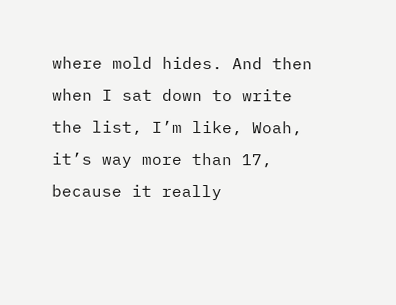where mold hides. And then when I sat down to write the list, I’m like, Woah, it’s way more than 17, because it really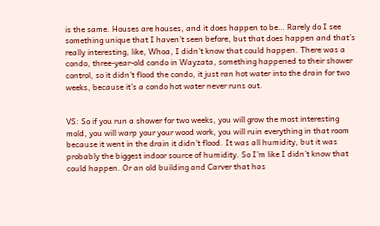is the same. Houses are houses, and it does happen to be… Rarely do I see something unique that I haven’t seen before, but that does happen and that’s really interesting, like, Whoa, I didn’t know that could happen. There was a condo, three-year-old condo in Wayzata, something happened to their shower control, so it didn’t flood the condo, it just ran hot water into the drain for two weeks, because it’s a condo hot water never runs out.


VS: So if you run a shower for two weeks, you will grow the most interesting mold, you will warp your your wood work, you will ruin everything in that room because it went in the drain it didn’t flood. It was all humidity, but it was probably the biggest indoor source of humidity. So I’m like I didn’t know that could happen. Or an old building and Carver that has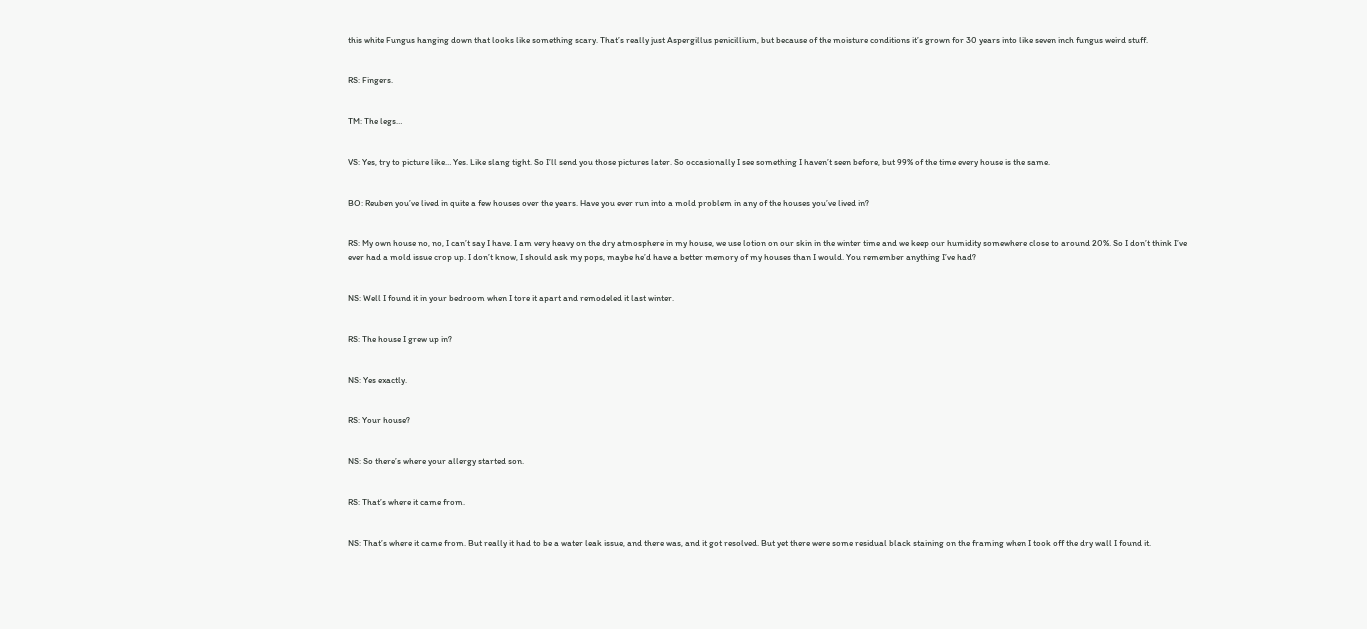this white Fungus hanging down that looks like something scary. That’s really just Aspergillus penicillium, but because of the moisture conditions it’s grown for 30 years into like seven inch fungus weird stuff.


RS: Fingers.


TM: The legs…


VS: Yes, try to picture like… Yes. Like slang tight. So I’ll send you those pictures later. So occasionally I see something I haven’t seen before, but 99% of the time every house is the same.


BO: Reuben you’ve lived in quite a few houses over the years. Have you ever run into a mold problem in any of the houses you’ve lived in?


RS: My own house no, no, I can’t say I have. I am very heavy on the dry atmosphere in my house, we use lotion on our skin in the winter time and we keep our humidity somewhere close to around 20%. So I don’t think I’ve ever had a mold issue crop up. I don’t know, I should ask my pops, maybe he’d have a better memory of my houses than I would. You remember anything I’ve had?


NS: Well I found it in your bedroom when I tore it apart and remodeled it last winter.


RS: The house I grew up in?


NS: Yes exactly.


RS: Your house?


NS: So there’s where your allergy started son.


RS: That’s where it came from.


NS: That’s where it came from. But really it had to be a water leak issue, and there was, and it got resolved. But yet there were some residual black staining on the framing when I took off the dry wall I found it.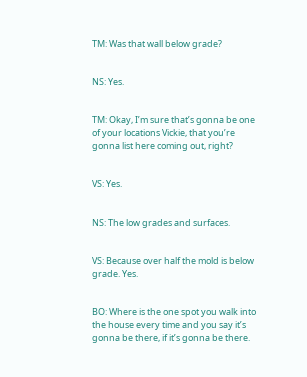TM: Was that wall below grade?


NS: Yes.


TM: Okay, I’m sure that’s gonna be one of your locations Vickie, that you’re gonna list here coming out, right?


VS: Yes.


NS: The low grades and surfaces.


VS: Because over half the mold is below grade. Yes.


BO: Where is the one spot you walk into the house every time and you say it’s gonna be there, if it’s gonna be there.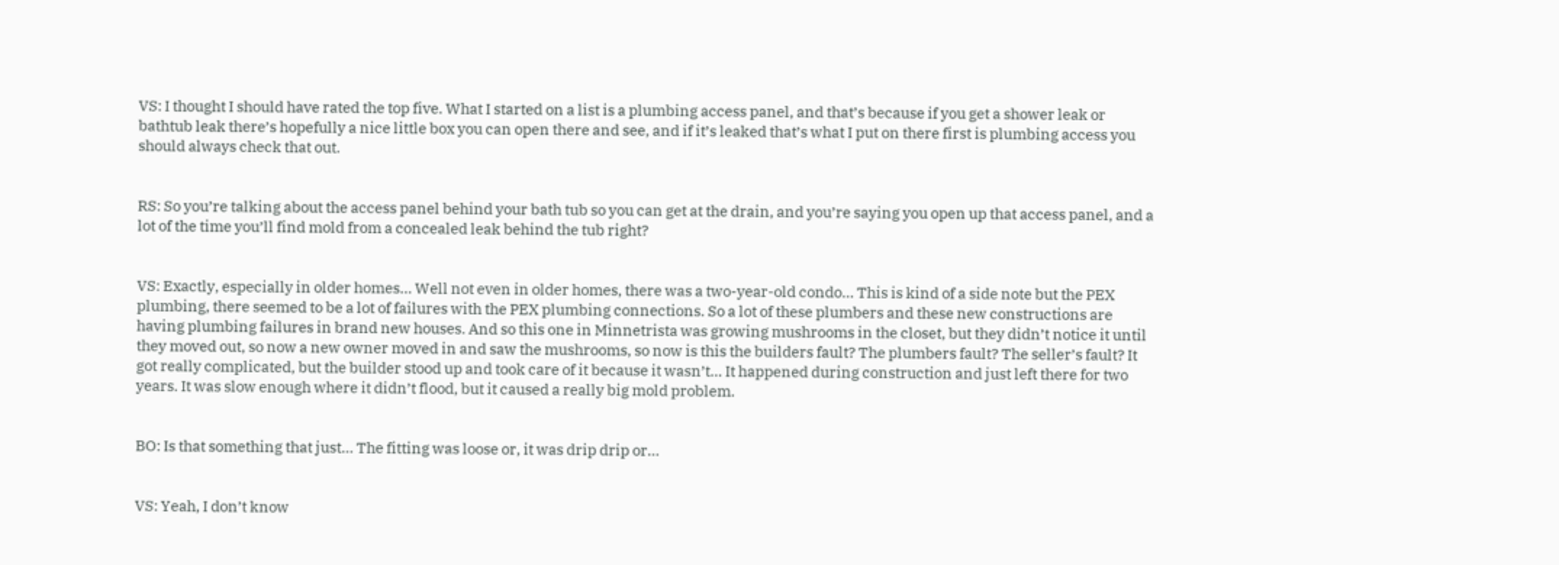VS: I thought I should have rated the top five. What I started on a list is a plumbing access panel, and that’s because if you get a shower leak or bathtub leak there’s hopefully a nice little box you can open there and see, and if it’s leaked that’s what I put on there first is plumbing access you should always check that out.


RS: So you’re talking about the access panel behind your bath tub so you can get at the drain, and you’re saying you open up that access panel, and a lot of the time you’ll find mold from a concealed leak behind the tub right?


VS: Exactly, especially in older homes… Well not even in older homes, there was a two-year-old condo… This is kind of a side note but the PEX plumbing, there seemed to be a lot of failures with the PEX plumbing connections. So a lot of these plumbers and these new constructions are having plumbing failures in brand new houses. And so this one in Minnetrista was growing mushrooms in the closet, but they didn’t notice it until they moved out, so now a new owner moved in and saw the mushrooms, so now is this the builders fault? The plumbers fault? The seller’s fault? It got really complicated, but the builder stood up and took care of it because it wasn’t… It happened during construction and just left there for two years. It was slow enough where it didn’t flood, but it caused a really big mold problem.


BO: Is that something that just… The fitting was loose or, it was drip drip or…


VS: Yeah, I don’t know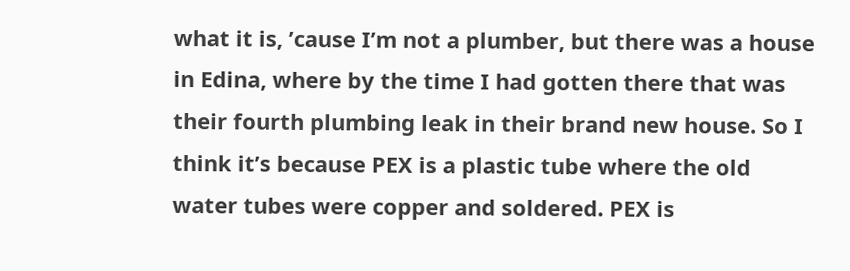what it is, ’cause I’m not a plumber, but there was a house in Edina, where by the time I had gotten there that was their fourth plumbing leak in their brand new house. So I think it’s because PEX is a plastic tube where the old water tubes were copper and soldered. PEX is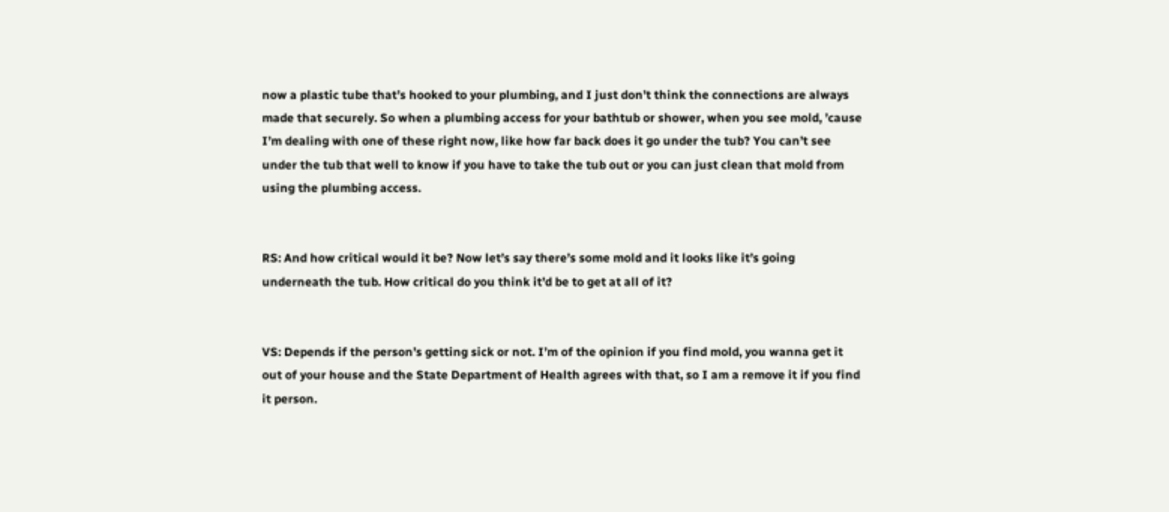now a plastic tube that’s hooked to your plumbing, and I just don’t think the connections are always made that securely. So when a plumbing access for your bathtub or shower, when you see mold, ’cause I’m dealing with one of these right now, like how far back does it go under the tub? You can’t see under the tub that well to know if you have to take the tub out or you can just clean that mold from using the plumbing access.


RS: And how critical would it be? Now let’s say there’s some mold and it looks like it’s going underneath the tub. How critical do you think it’d be to get at all of it?


VS: Depends if the person’s getting sick or not. I’m of the opinion if you find mold, you wanna get it out of your house and the State Department of Health agrees with that, so I am a remove it if you find it person.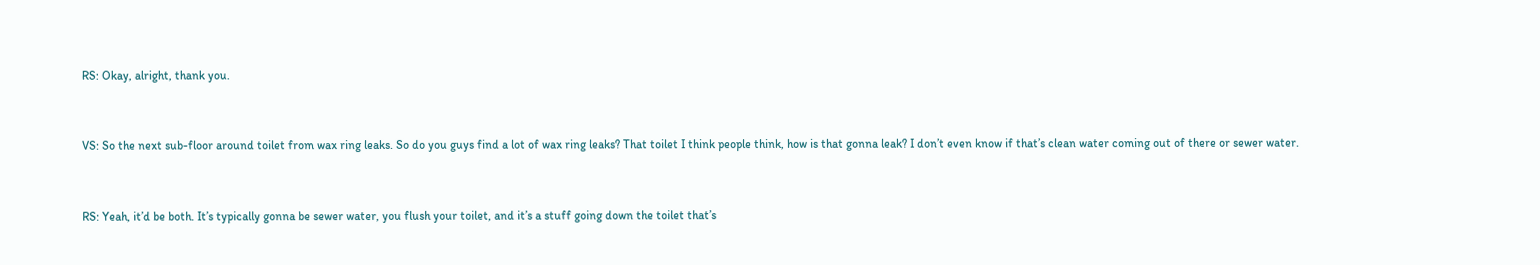RS: Okay, alright, thank you.


VS: So the next sub-floor around toilet from wax ring leaks. So do you guys find a lot of wax ring leaks? That toilet I think people think, how is that gonna leak? I don’t even know if that’s clean water coming out of there or sewer water.


RS: Yeah, it’d be both. It’s typically gonna be sewer water, you flush your toilet, and it’s a stuff going down the toilet that’s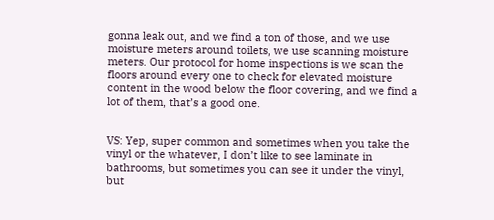gonna leak out, and we find a ton of those, and we use moisture meters around toilets, we use scanning moisture meters. Our protocol for home inspections is we scan the floors around every one to check for elevated moisture content in the wood below the floor covering, and we find a lot of them, that’s a good one.


VS: Yep, super common and sometimes when you take the vinyl or the whatever, I don’t like to see laminate in bathrooms, but sometimes you can see it under the vinyl, but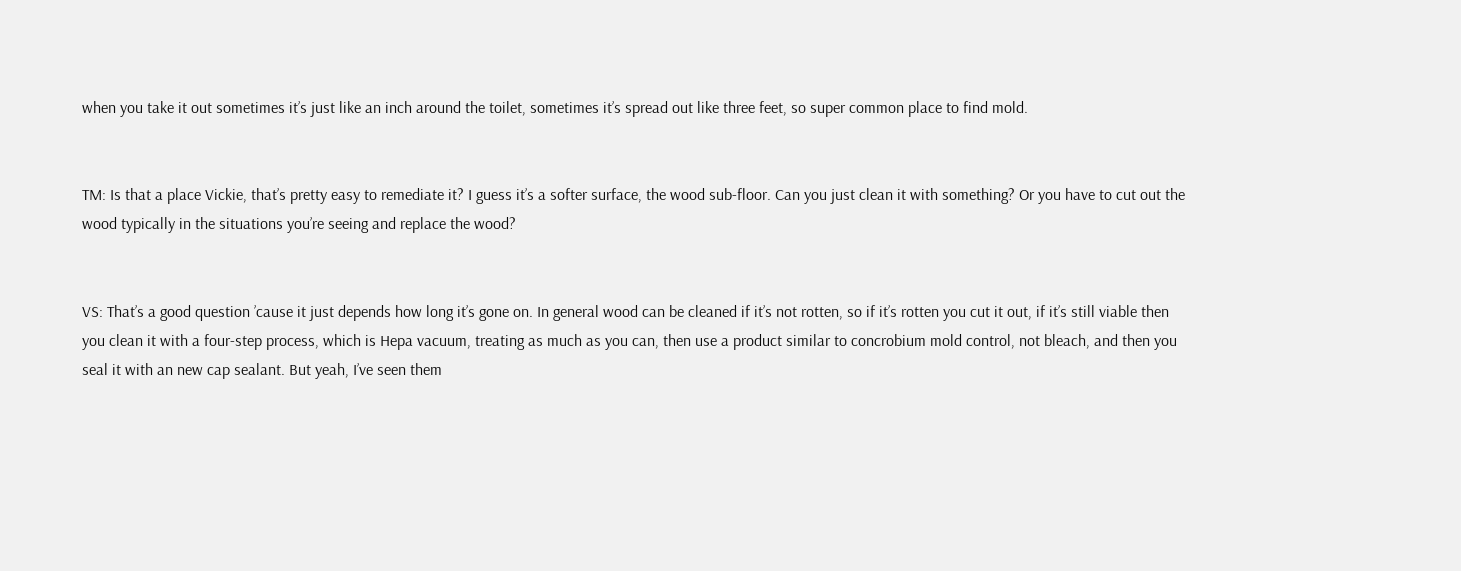when you take it out sometimes it’s just like an inch around the toilet, sometimes it’s spread out like three feet, so super common place to find mold.


TM: Is that a place Vickie, that’s pretty easy to remediate it? I guess it’s a softer surface, the wood sub-floor. Can you just clean it with something? Or you have to cut out the wood typically in the situations you’re seeing and replace the wood?


VS: That’s a good question ’cause it just depends how long it’s gone on. In general wood can be cleaned if it’s not rotten, so if it’s rotten you cut it out, if it’s still viable then you clean it with a four-step process, which is Hepa vacuum, treating as much as you can, then use a product similar to concrobium mold control, not bleach, and then you seal it with an new cap sealant. But yeah, I’ve seen them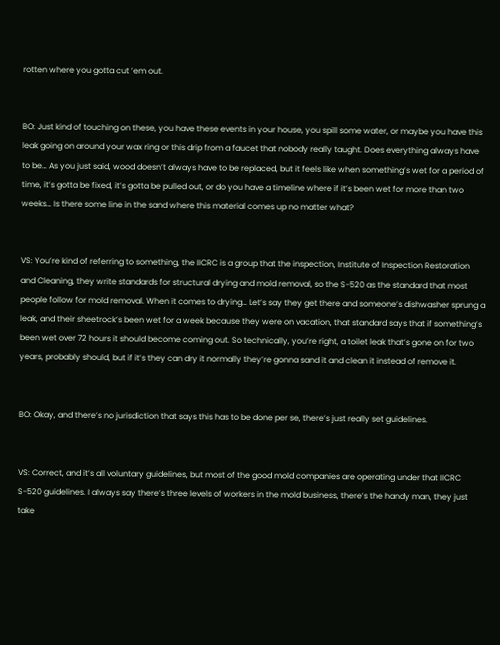rotten where you gotta cut ’em out.


BO: Just kind of touching on these, you have these events in your house, you spill some water, or maybe you have this leak going on around your wax ring or this drip from a faucet that nobody really taught. Does everything always have to be… As you just said, wood doesn’t always have to be replaced, but it feels like when something’s wet for a period of time, it’s gotta be fixed, it’s gotta be pulled out, or do you have a timeline where if it’s been wet for more than two weeks… Is there some line in the sand where this material comes up no matter what?


VS: You’re kind of referring to something, the IICRC is a group that the inspection, Institute of Inspection Restoration and Cleaning, they write standards for structural drying and mold removal, so the S-520 as the standard that most people follow for mold removal. When it comes to drying… Let’s say they get there and someone’s dishwasher sprung a leak, and their sheetrock’s been wet for a week because they were on vacation, that standard says that if something’s been wet over 72 hours it should become coming out. So technically, you’re right, a toilet leak that’s gone on for two years, probably should, but if it’s they can dry it normally they’re gonna sand it and clean it instead of remove it.


BO: Okay, and there’s no jurisdiction that says this has to be done per se, there’s just really set guidelines.


VS: Correct, and it’s all voluntary guidelines, but most of the good mold companies are operating under that IICRC S-520 guidelines. I always say there’s three levels of workers in the mold business, there’s the handy man, they just take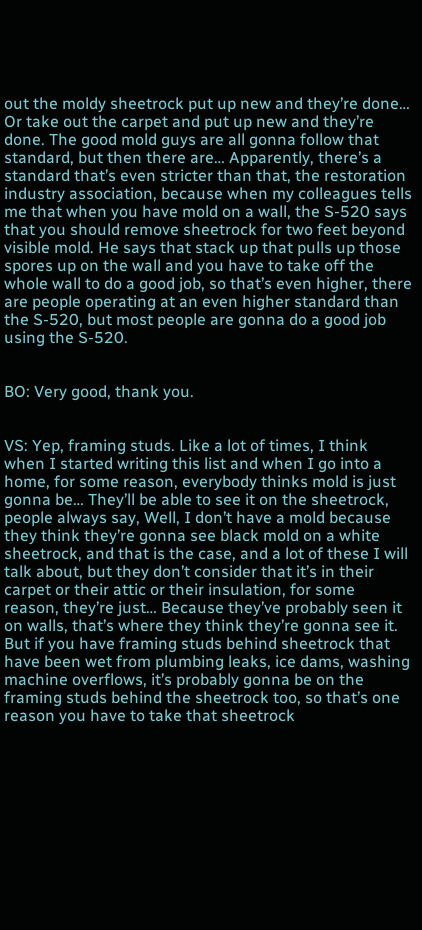out the moldy sheetrock put up new and they’re done… Or take out the carpet and put up new and they’re done. The good mold guys are all gonna follow that standard, but then there are… Apparently, there’s a standard that’s even stricter than that, the restoration industry association, because when my colleagues tells me that when you have mold on a wall, the S-520 says that you should remove sheetrock for two feet beyond visible mold. He says that stack up that pulls up those spores up on the wall and you have to take off the whole wall to do a good job, so that’s even higher, there are people operating at an even higher standard than the S-520, but most people are gonna do a good job using the S-520.


BO: Very good, thank you.


VS: Yep, framing studs. Like a lot of times, I think when I started writing this list and when I go into a home, for some reason, everybody thinks mold is just gonna be… They’ll be able to see it on the sheetrock, people always say, Well, I don’t have a mold because they think they’re gonna see black mold on a white sheetrock, and that is the case, and a lot of these I will talk about, but they don’t consider that it’s in their carpet or their attic or their insulation, for some reason, they’re just… Because they’ve probably seen it on walls, that’s where they think they’re gonna see it. But if you have framing studs behind sheetrock that have been wet from plumbing leaks, ice dams, washing machine overflows, it’s probably gonna be on the framing studs behind the sheetrock too, so that’s one reason you have to take that sheetrock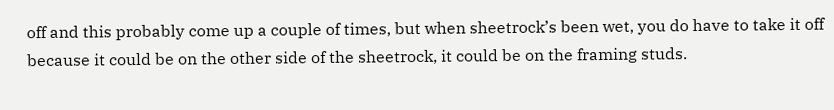off and this probably come up a couple of times, but when sheetrock’s been wet, you do have to take it off because it could be on the other side of the sheetrock, it could be on the framing studs.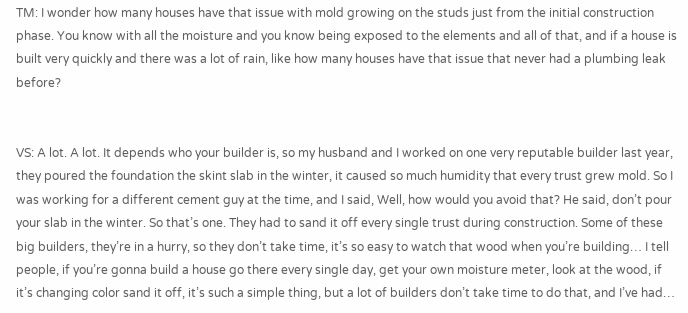TM: I wonder how many houses have that issue with mold growing on the studs just from the initial construction phase. You know with all the moisture and you know being exposed to the elements and all of that, and if a house is built very quickly and there was a lot of rain, like how many houses have that issue that never had a plumbing leak before?


VS: A lot. A lot. It depends who your builder is, so my husband and I worked on one very reputable builder last year, they poured the foundation the skint slab in the winter, it caused so much humidity that every trust grew mold. So I was working for a different cement guy at the time, and I said, Well, how would you avoid that? He said, don’t pour your slab in the winter. So that’s one. They had to sand it off every single trust during construction. Some of these big builders, they’re in a hurry, so they don’t take time, it’s so easy to watch that wood when you’re building… I tell people, if you’re gonna build a house go there every single day, get your own moisture meter, look at the wood, if it’s changing color sand it off, it’s such a simple thing, but a lot of builders don’t take time to do that, and I’ve had…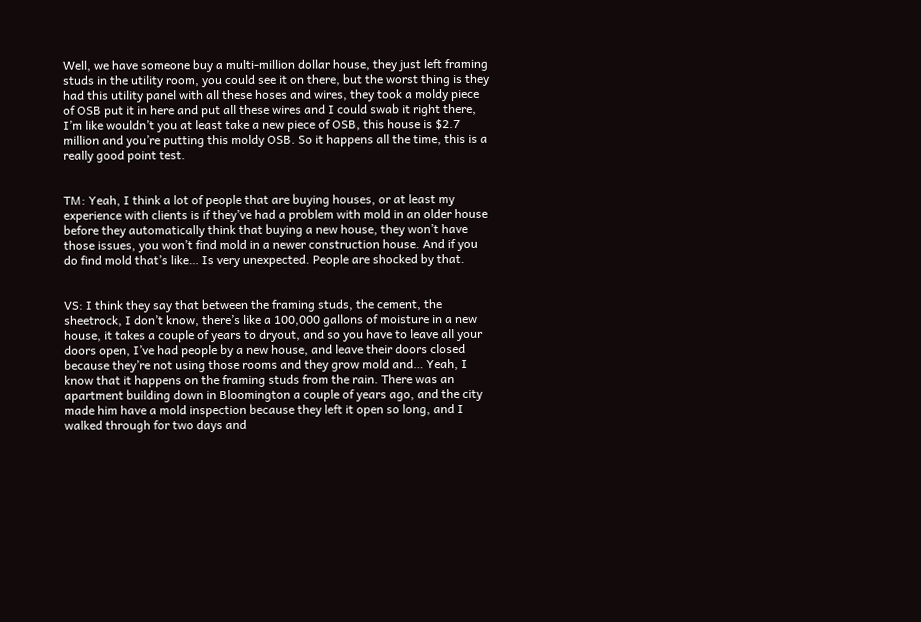Well, we have someone buy a multi-million dollar house, they just left framing studs in the utility room, you could see it on there, but the worst thing is they had this utility panel with all these hoses and wires, they took a moldy piece of OSB put it in here and put all these wires and I could swab it right there, I’m like wouldn’t you at least take a new piece of OSB, this house is $2.7 million and you’re putting this moldy OSB. So it happens all the time, this is a really good point test.


TM: Yeah, I think a lot of people that are buying houses, or at least my experience with clients is if they’ve had a problem with mold in an older house before they automatically think that buying a new house, they won’t have those issues, you won’t find mold in a newer construction house. And if you do find mold that’s like… Is very unexpected. People are shocked by that.


VS: I think they say that between the framing studs, the cement, the sheetrock, I don’t know, there’s like a 100,000 gallons of moisture in a new house, it takes a couple of years to dryout, and so you have to leave all your doors open, I’ve had people by a new house, and leave their doors closed because they’re not using those rooms and they grow mold and… Yeah, I know that it happens on the framing studs from the rain. There was an apartment building down in Bloomington a couple of years ago, and the city made him have a mold inspection because they left it open so long, and I walked through for two days and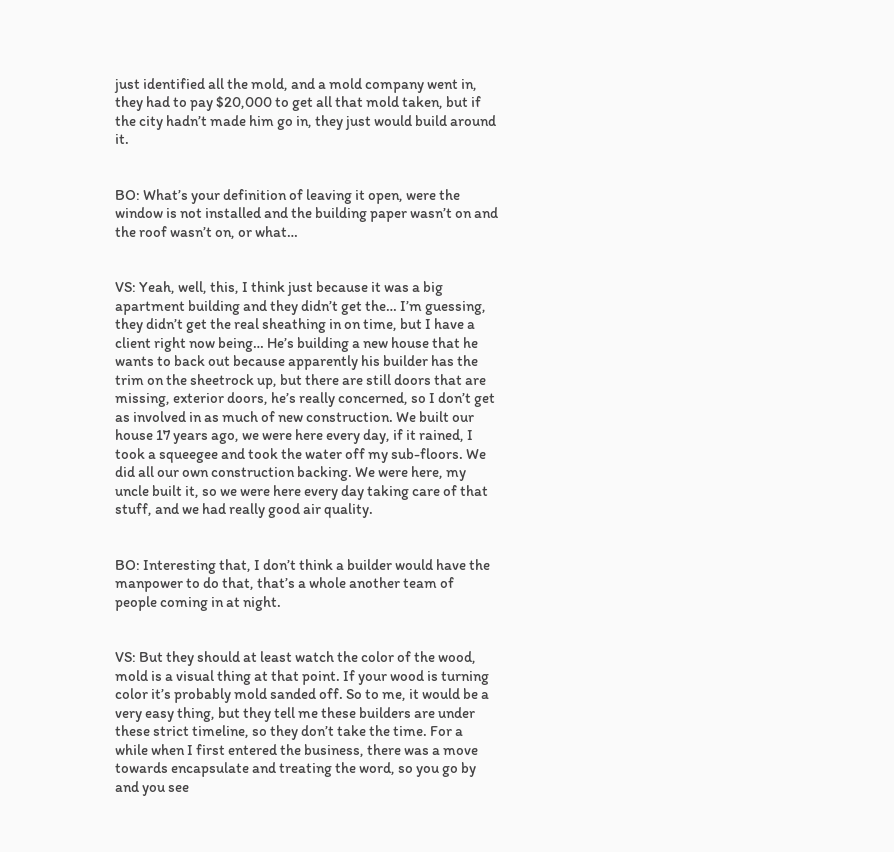just identified all the mold, and a mold company went in, they had to pay $20,000 to get all that mold taken, but if the city hadn’t made him go in, they just would build around it.


BO: What’s your definition of leaving it open, were the window is not installed and the building paper wasn’t on and the roof wasn’t on, or what…


VS: Yeah, well, this, I think just because it was a big apartment building and they didn’t get the… I’m guessing, they didn’t get the real sheathing in on time, but I have a client right now being… He’s building a new house that he wants to back out because apparently his builder has the trim on the sheetrock up, but there are still doors that are missing, exterior doors, he’s really concerned, so I don’t get as involved in as much of new construction. We built our house 17 years ago, we were here every day, if it rained, I took a squeegee and took the water off my sub-floors. We did all our own construction backing. We were here, my uncle built it, so we were here every day taking care of that stuff, and we had really good air quality.


BO: Interesting that, I don’t think a builder would have the manpower to do that, that’s a whole another team of people coming in at night.


VS: But they should at least watch the color of the wood, mold is a visual thing at that point. If your wood is turning color it’s probably mold sanded off. So to me, it would be a very easy thing, but they tell me these builders are under these strict timeline, so they don’t take the time. For a while when I first entered the business, there was a move towards encapsulate and treating the word, so you go by and you see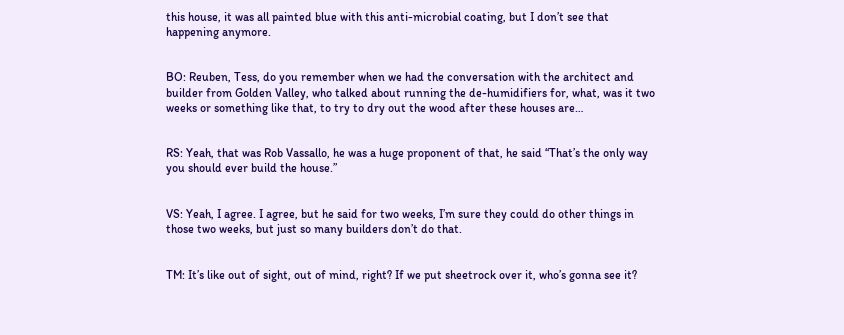this house, it was all painted blue with this anti-microbial coating, but I don’t see that happening anymore.


BO: Reuben, Tess, do you remember when we had the conversation with the architect and builder from Golden Valley, who talked about running the de-humidifiers for, what, was it two weeks or something like that, to try to dry out the wood after these houses are…


RS: Yeah, that was Rob Vassallo, he was a huge proponent of that, he said “That’s the only way you should ever build the house.”


VS: Yeah, I agree. I agree, but he said for two weeks, I’m sure they could do other things in those two weeks, but just so many builders don’t do that.


TM: It’s like out of sight, out of mind, right? If we put sheetrock over it, who’s gonna see it?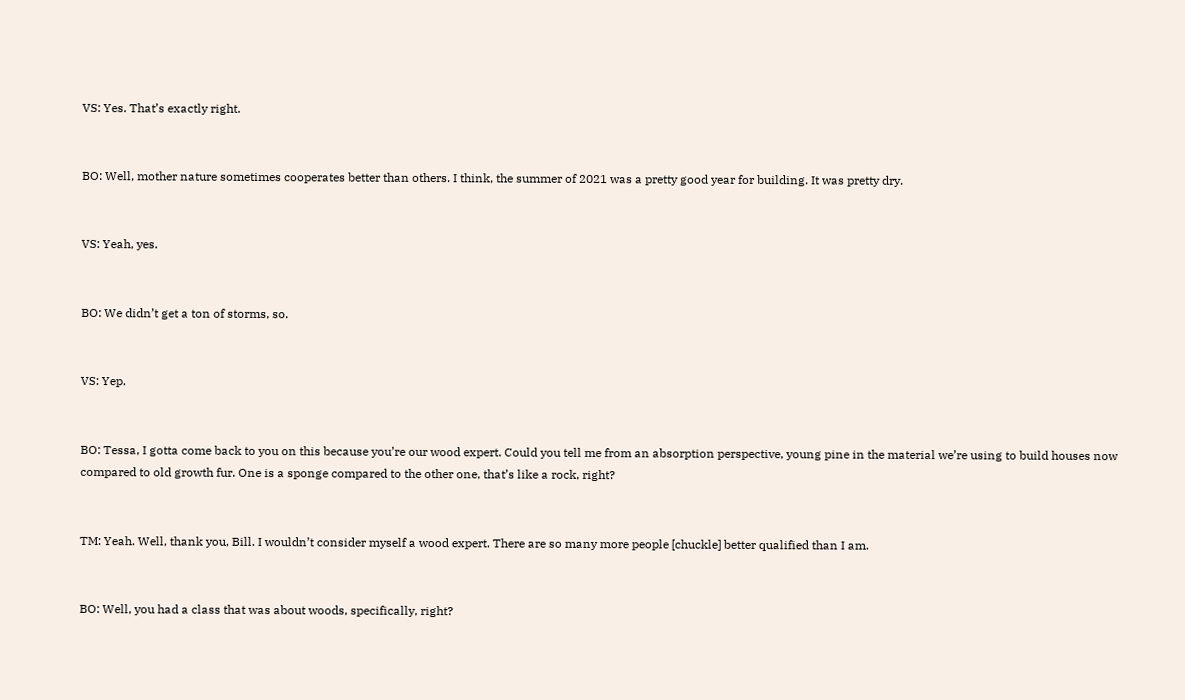VS: Yes. That’s exactly right.


BO: Well, mother nature sometimes cooperates better than others. I think, the summer of 2021 was a pretty good year for building. It was pretty dry.


VS: Yeah, yes.


BO: We didn’t get a ton of storms, so.


VS: Yep.


BO: Tessa, I gotta come back to you on this because you’re our wood expert. Could you tell me from an absorption perspective, young pine in the material we’re using to build houses now compared to old growth fur. One is a sponge compared to the other one, that’s like a rock, right?


TM: Yeah. Well, thank you, Bill. I wouldn’t consider myself a wood expert. There are so many more people [chuckle] better qualified than I am.


BO: Well, you had a class that was about woods, specifically, right?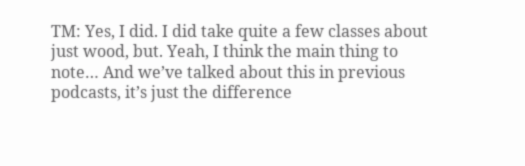TM: Yes, I did. I did take quite a few classes about just wood, but. Yeah, I think the main thing to note… And we’ve talked about this in previous podcasts, it’s just the difference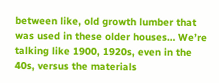between like, old growth lumber that was used in these older houses… We’re talking like 1900, 1920s, even in the 40s, versus the materials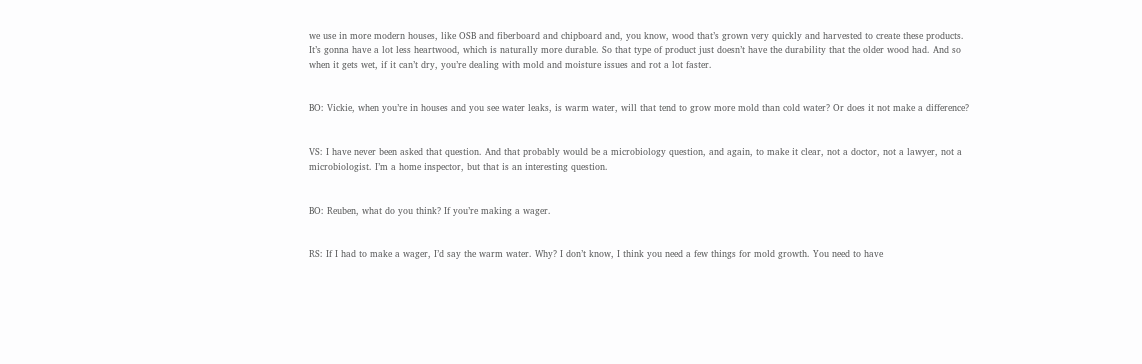we use in more modern houses, like OSB and fiberboard and chipboard and, you know, wood that’s grown very quickly and harvested to create these products. It’s gonna have a lot less heartwood, which is naturally more durable. So that type of product just doesn’t have the durability that the older wood had. And so when it gets wet, if it can’t dry, you’re dealing with mold and moisture issues and rot a lot faster.


BO: Vickie, when you’re in houses and you see water leaks, is warm water, will that tend to grow more mold than cold water? Or does it not make a difference?


VS: I have never been asked that question. And that probably would be a microbiology question, and again, to make it clear, not a doctor, not a lawyer, not a microbiologist. I’m a home inspector, but that is an interesting question.


BO: Reuben, what do you think? If you’re making a wager.


RS: If I had to make a wager, I’d say the warm water. Why? I don’t know, I think you need a few things for mold growth. You need to have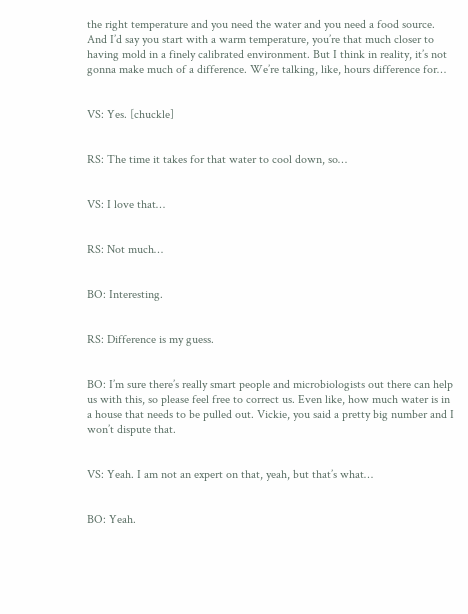the right temperature and you need the water and you need a food source. And I’d say you start with a warm temperature, you’re that much closer to having mold in a finely calibrated environment. But I think in reality, it’s not gonna make much of a difference. We’re talking, like, hours difference for…


VS: Yes. [chuckle]


RS: The time it takes for that water to cool down, so…


VS: I love that…


RS: Not much…


BO: Interesting.


RS: Difference is my guess.


BO: I’m sure there’s really smart people and microbiologists out there can help us with this, so please feel free to correct us. Even like, how much water is in a house that needs to be pulled out. Vickie, you said a pretty big number and I won’t dispute that.


VS: Yeah. I am not an expert on that, yeah, but that’s what…


BO: Yeah.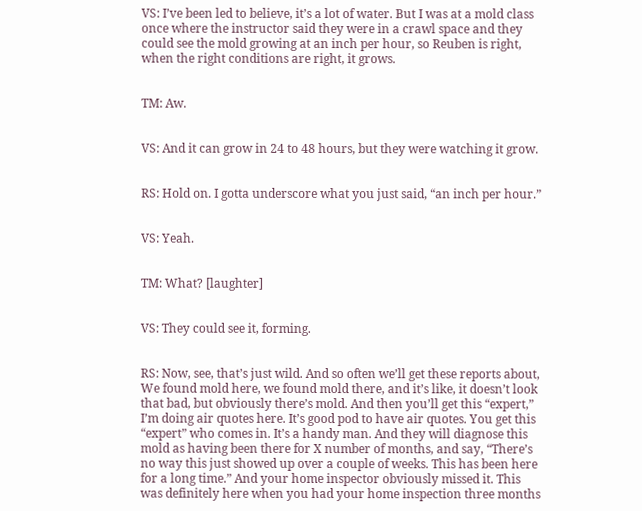VS: I’ve been led to believe, it’s a lot of water. But I was at a mold class once where the instructor said they were in a crawl space and they could see the mold growing at an inch per hour, so Reuben is right, when the right conditions are right, it grows.


TM: Aw.


VS: And it can grow in 24 to 48 hours, but they were watching it grow.


RS: Hold on. I gotta underscore what you just said, “an inch per hour.”


VS: Yeah.


TM: What? [laughter]


VS: They could see it, forming.


RS: Now, see, that’s just wild. And so often we’ll get these reports about, We found mold here, we found mold there, and it’s like, it doesn’t look that bad, but obviously there’s mold. And then you’ll get this “expert,” I’m doing air quotes here. It’s good pod to have air quotes. You get this “expert” who comes in. It’s a handy man. And they will diagnose this mold as having been there for X number of months, and say, “There’s no way this just showed up over a couple of weeks. This has been here for a long time.” And your home inspector obviously missed it. This was definitely here when you had your home inspection three months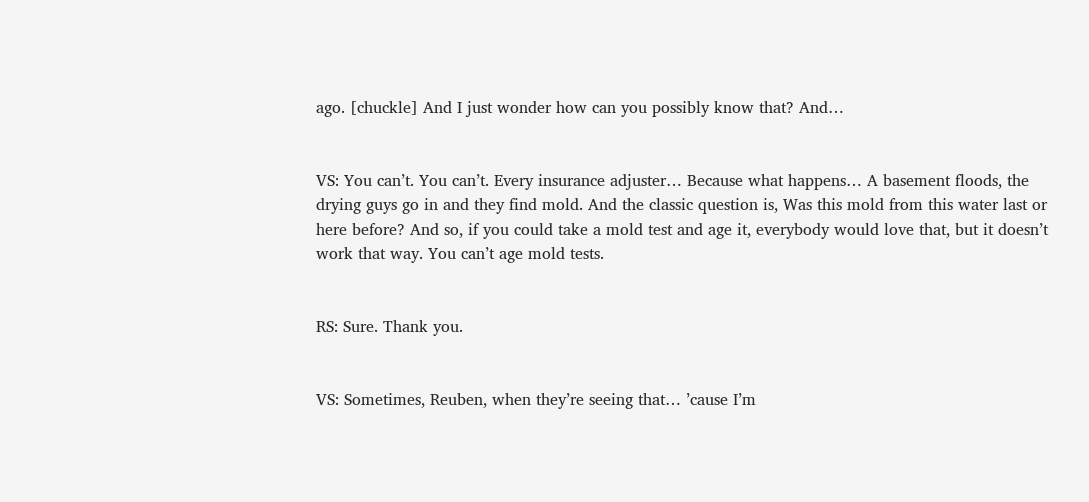ago. [chuckle] And I just wonder how can you possibly know that? And…


VS: You can’t. You can’t. Every insurance adjuster… Because what happens… A basement floods, the drying guys go in and they find mold. And the classic question is, Was this mold from this water last or here before? And so, if you could take a mold test and age it, everybody would love that, but it doesn’t work that way. You can’t age mold tests.


RS: Sure. Thank you.


VS: Sometimes, Reuben, when they’re seeing that… ’cause I’m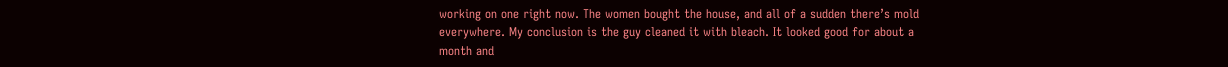working on one right now. The women bought the house, and all of a sudden there’s mold everywhere. My conclusion is the guy cleaned it with bleach. It looked good for about a month and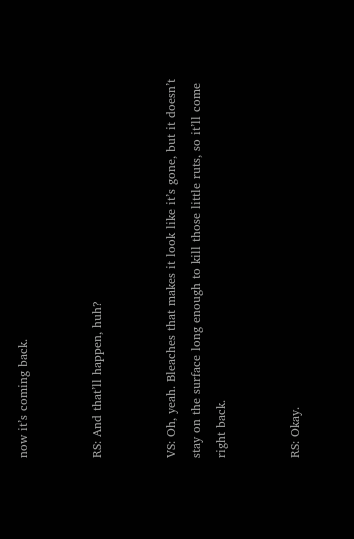now it’s coming back.


RS: And that’ll happen, huh?


VS: Oh, yeah. Bleaches that makes it look like it’s gone, but it doesn’t stay on the surface long enough to kill those little ruts, so it’ll come right back.


RS: Okay.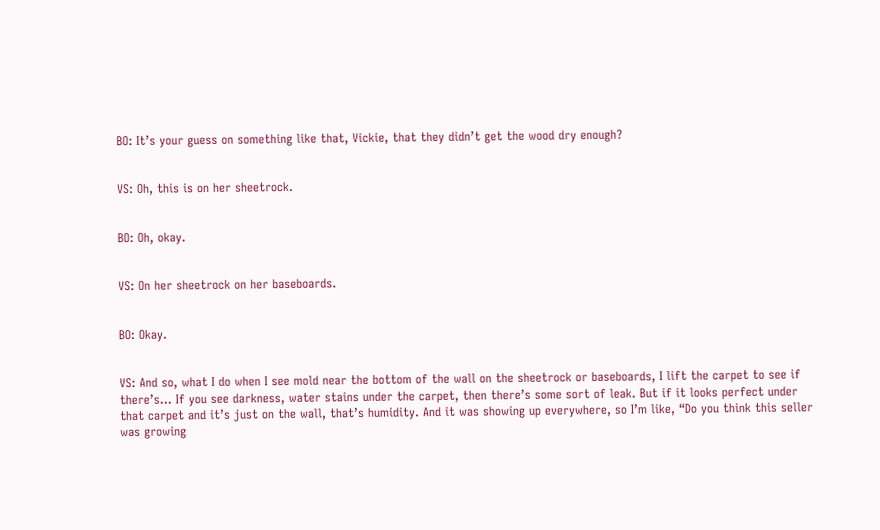BO: It’s your guess on something like that, Vickie, that they didn’t get the wood dry enough?


VS: Oh, this is on her sheetrock.


BO: Oh, okay.


VS: On her sheetrock on her baseboards.


BO: Okay.


VS: And so, what I do when I see mold near the bottom of the wall on the sheetrock or baseboards, I lift the carpet to see if there’s… If you see darkness, water stains under the carpet, then there’s some sort of leak. But if it looks perfect under that carpet and it’s just on the wall, that’s humidity. And it was showing up everywhere, so I’m like, “Do you think this seller was growing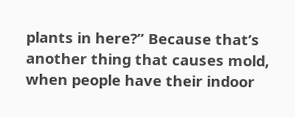plants in here?” Because that’s another thing that causes mold, when people have their indoor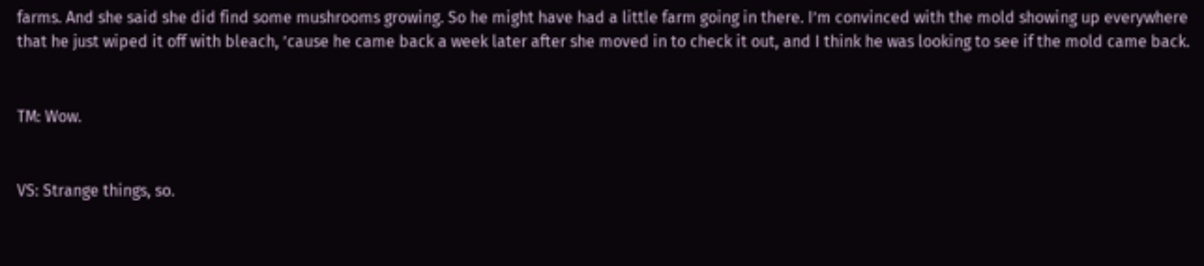farms. And she said she did find some mushrooms growing. So he might have had a little farm going in there. I’m convinced with the mold showing up everywhere that he just wiped it off with bleach, ’cause he came back a week later after she moved in to check it out, and I think he was looking to see if the mold came back.


TM: Wow.


VS: Strange things, so.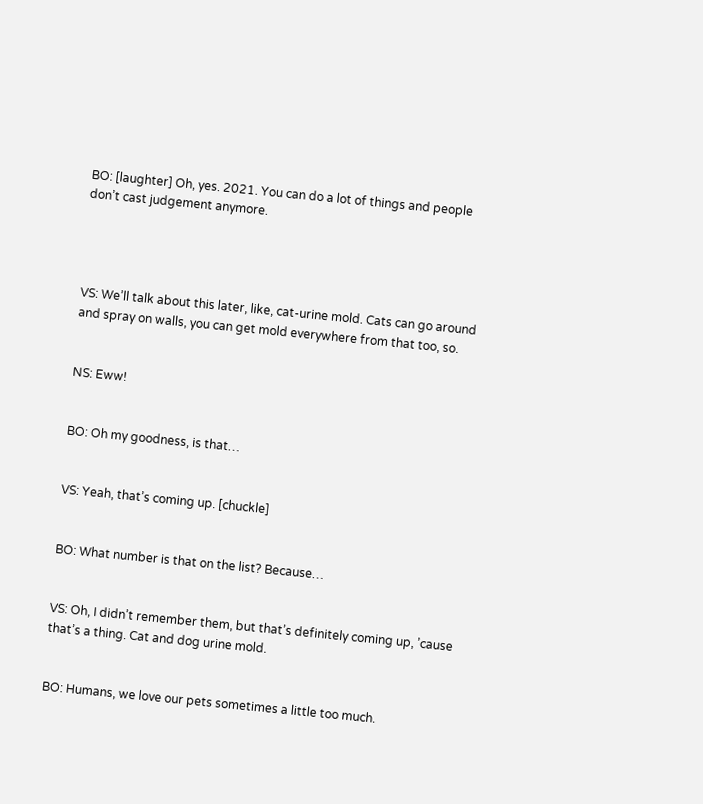BO: [laughter] Oh, yes. 2021. You can do a lot of things and people don’t cast judgement anymore.




VS: We’ll talk about this later, like, cat-urine mold. Cats can go around and spray on walls, you can get mold everywhere from that too, so.


NS: Eww!


BO: Oh my goodness, is that…


VS: Yeah, that’s coming up. [chuckle]


BO: What number is that on the list? Because…


VS: Oh, I didn’t remember them, but that’s definitely coming up, ’cause that’s a thing. Cat and dog urine mold.


BO: Humans, we love our pets sometimes a little too much.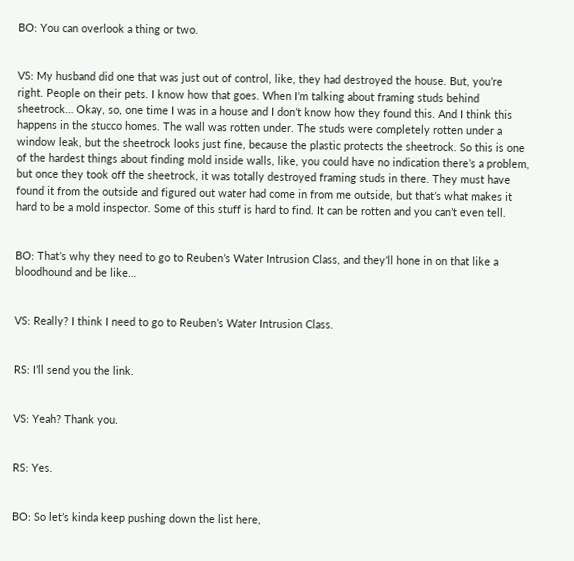BO: You can overlook a thing or two.


VS: My husband did one that was just out of control, like, they had destroyed the house. But, you’re right. People on their pets. I know how that goes. When I’m talking about framing studs behind sheetrock… Okay, so, one time I was in a house and I don’t know how they found this. And I think this happens in the stucco homes. The wall was rotten under. The studs were completely rotten under a window leak, but the sheetrock looks just fine, because the plastic protects the sheetrock. So this is one of the hardest things about finding mold inside walls, like, you could have no indication there’s a problem, but once they took off the sheetrock, it was totally destroyed framing studs in there. They must have found it from the outside and figured out water had come in from me outside, but that’s what makes it hard to be a mold inspector. Some of this stuff is hard to find. It can be rotten and you can’t even tell.


BO: That’s why they need to go to Reuben’s Water Intrusion Class, and they’ll hone in on that like a bloodhound and be like…


VS: Really? I think I need to go to Reuben’s Water Intrusion Class.


RS: I’ll send you the link.


VS: Yeah? Thank you.


RS: Yes.


BO: So let’s kinda keep pushing down the list here,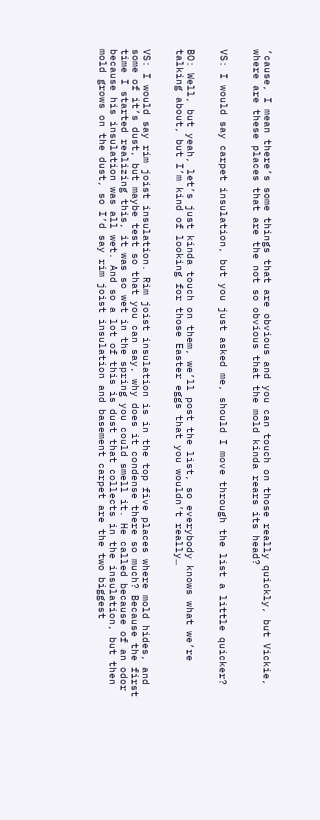’cause, I mean there’s some things that are obvious and you can touch on those really quickly, but Vickie, where are these places that are the not so obvious that the mold kinda rears its head?


VS: I would say carpet insulation, but you just asked me, should I move through the list a little quicker?


BO: Well, but yeah, let’s just kinda touch on them, we’ll post the list, so everybody knows what we’re talking about, but I’m kind of looking for those Easter eggs that you wouldn’t really…


VS: I would say rim joist insulation. Rim joist insulation is in the top five places where mold hides, and some of it’s dust, but maybe test so that you can say, why does it condense there so much? Because the first time I started realizing this, it was so wet in the spring you could smell it. He called because of an odor because his insulation was all wet. And so a lot of this is dust that collects in the insulation, but then mold grows on the dust, so I’d say rim joist insulation and basement carpet are the two biggest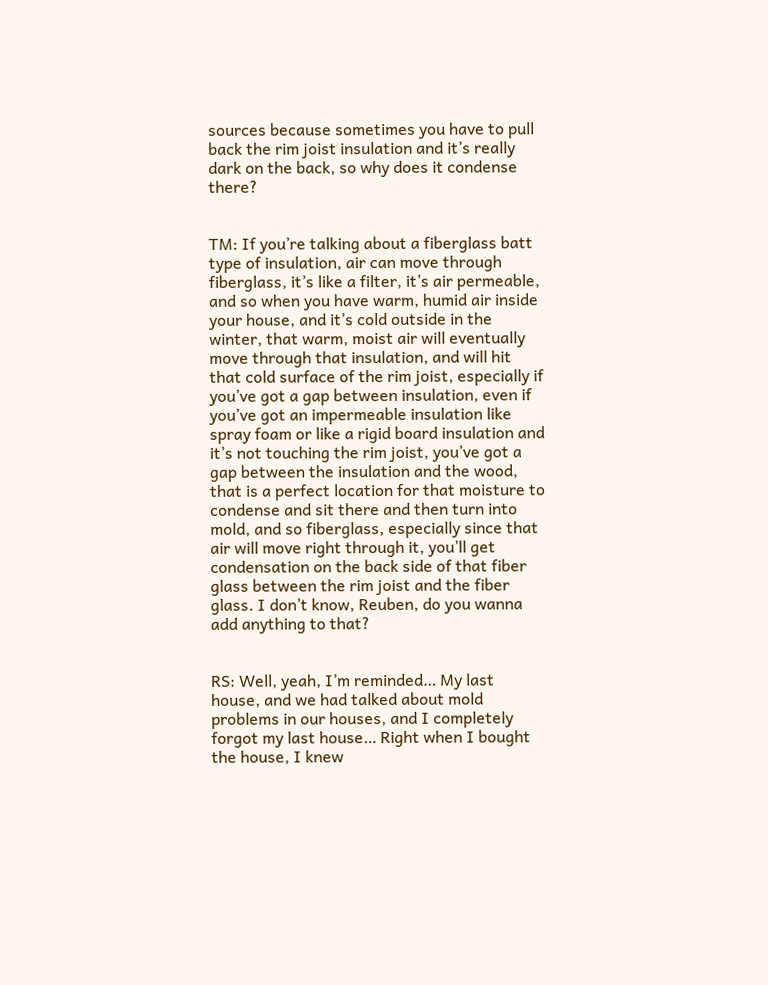sources because sometimes you have to pull back the rim joist insulation and it’s really dark on the back, so why does it condense there?


TM: If you’re talking about a fiberglass batt type of insulation, air can move through fiberglass, it’s like a filter, it’s air permeable, and so when you have warm, humid air inside your house, and it’s cold outside in the winter, that warm, moist air will eventually move through that insulation, and will hit that cold surface of the rim joist, especially if you’ve got a gap between insulation, even if you’ve got an impermeable insulation like spray foam or like a rigid board insulation and it’s not touching the rim joist, you’ve got a gap between the insulation and the wood, that is a perfect location for that moisture to condense and sit there and then turn into mold, and so fiberglass, especially since that air will move right through it, you’ll get condensation on the back side of that fiber glass between the rim joist and the fiber glass. I don’t know, Reuben, do you wanna add anything to that?


RS: Well, yeah, I’m reminded… My last house, and we had talked about mold problems in our houses, and I completely forgot my last house… Right when I bought the house, I knew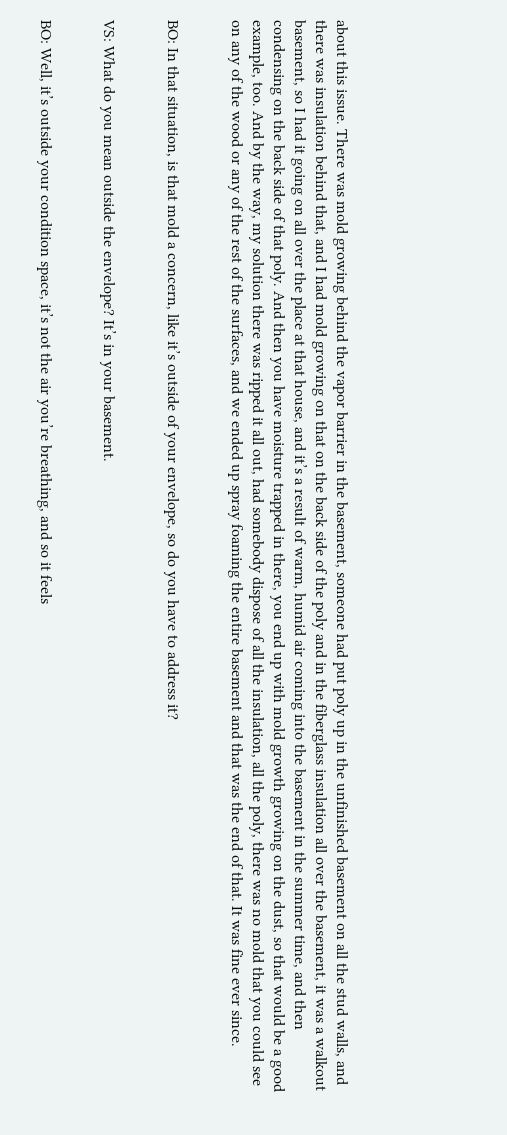about this issue. There was mold growing behind the vapor barrier in the basement, someone had put poly up in the unfinished basement on all the stud walls, and there was insulation behind that, and I had mold growing on that on the back side of the poly and in the fiberglass insulation all over the basement, it was a walkout basement, so I had it going on all over the place at that house, and it’s a result of warm, humid air coming into the basement in the summer time, and then condensing on the back side of that poly. And then you have moisture trapped in there, you end up with mold growth growing on the dust, so that would be a good example, too. And by the way, my solution there was ripped it all out, had somebody dispose of all the insulation, all the poly, there was no mold that you could see on any of the wood or any of the rest of the surfaces, and we ended up spray foaming the entire basement and that was the end of that. It was fine ever since.


BO: In that situation, is that mold a concern, like it’s outside of your envelope, so do you have to address it?


VS: What do you mean outside the envelope? It’s in your basement.


BO: Well, it’s outside your condition space, it’s not the air you’re breathing, and so it feels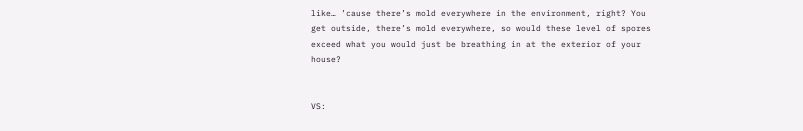like… ’cause there’s mold everywhere in the environment, right? You get outside, there’s mold everywhere, so would these level of spores exceed what you would just be breathing in at the exterior of your house?


VS: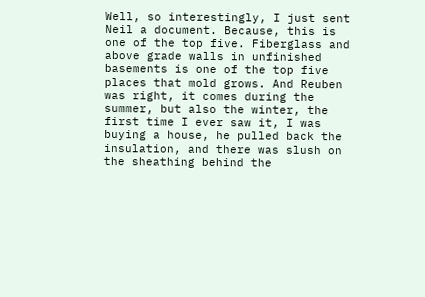Well, so interestingly, I just sent Neil a document. Because, this is one of the top five. Fiberglass and above grade walls in unfinished basements is one of the top five places that mold grows. And Reuben was right, it comes during the summer, but also the winter, the first time I ever saw it, I was buying a house, he pulled back the insulation, and there was slush on the sheathing behind the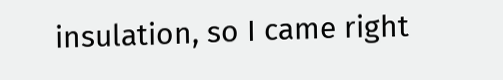insulation, so I came right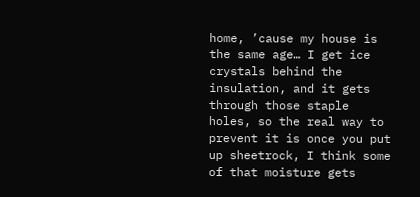home, ’cause my house is the same age… I get ice crystals behind the insulation, and it gets through those staple holes, so the real way to prevent it is once you put up sheetrock, I think some of that moisture gets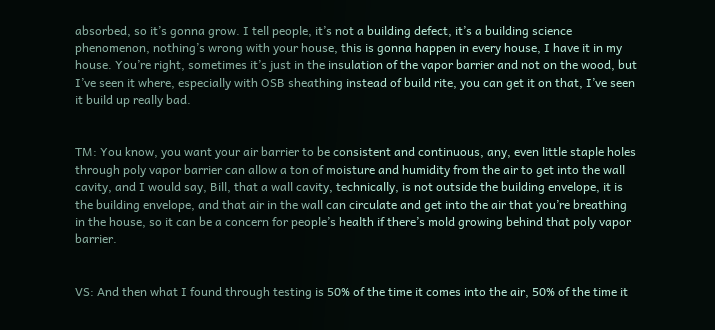absorbed, so it’s gonna grow. I tell people, it’s not a building defect, it’s a building science phenomenon, nothing’s wrong with your house, this is gonna happen in every house, I have it in my house. You’re right, sometimes it’s just in the insulation of the vapor barrier and not on the wood, but I’ve seen it where, especially with OSB sheathing instead of build rite, you can get it on that, I’ve seen it build up really bad.


TM: You know, you want your air barrier to be consistent and continuous, any, even little staple holes through poly vapor barrier can allow a ton of moisture and humidity from the air to get into the wall cavity, and I would say, Bill, that a wall cavity, technically, is not outside the building envelope, it is the building envelope, and that air in the wall can circulate and get into the air that you’re breathing in the house, so it can be a concern for people’s health if there’s mold growing behind that poly vapor barrier.


VS: And then what I found through testing is 50% of the time it comes into the air, 50% of the time it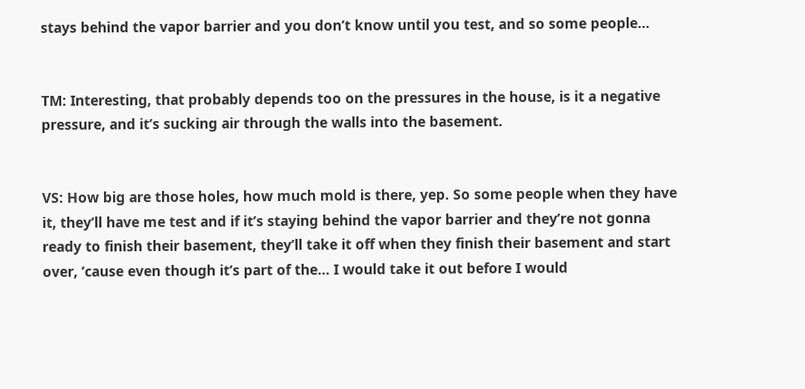stays behind the vapor barrier and you don’t know until you test, and so some people…


TM: Interesting, that probably depends too on the pressures in the house, is it a negative pressure, and it’s sucking air through the walls into the basement.


VS: How big are those holes, how much mold is there, yep. So some people when they have it, they’ll have me test and if it’s staying behind the vapor barrier and they’re not gonna ready to finish their basement, they’ll take it off when they finish their basement and start over, ’cause even though it’s part of the… I would take it out before I would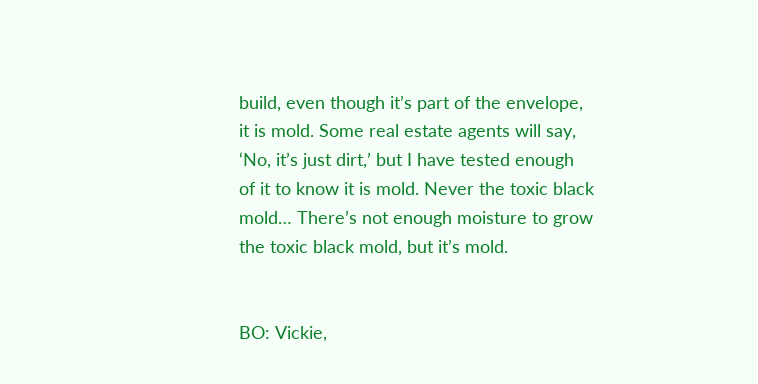build, even though it’s part of the envelope, it is mold. Some real estate agents will say, ‘No, it’s just dirt,’ but I have tested enough of it to know it is mold. Never the toxic black mold… There’s not enough moisture to grow the toxic black mold, but it’s mold.


BO: Vickie,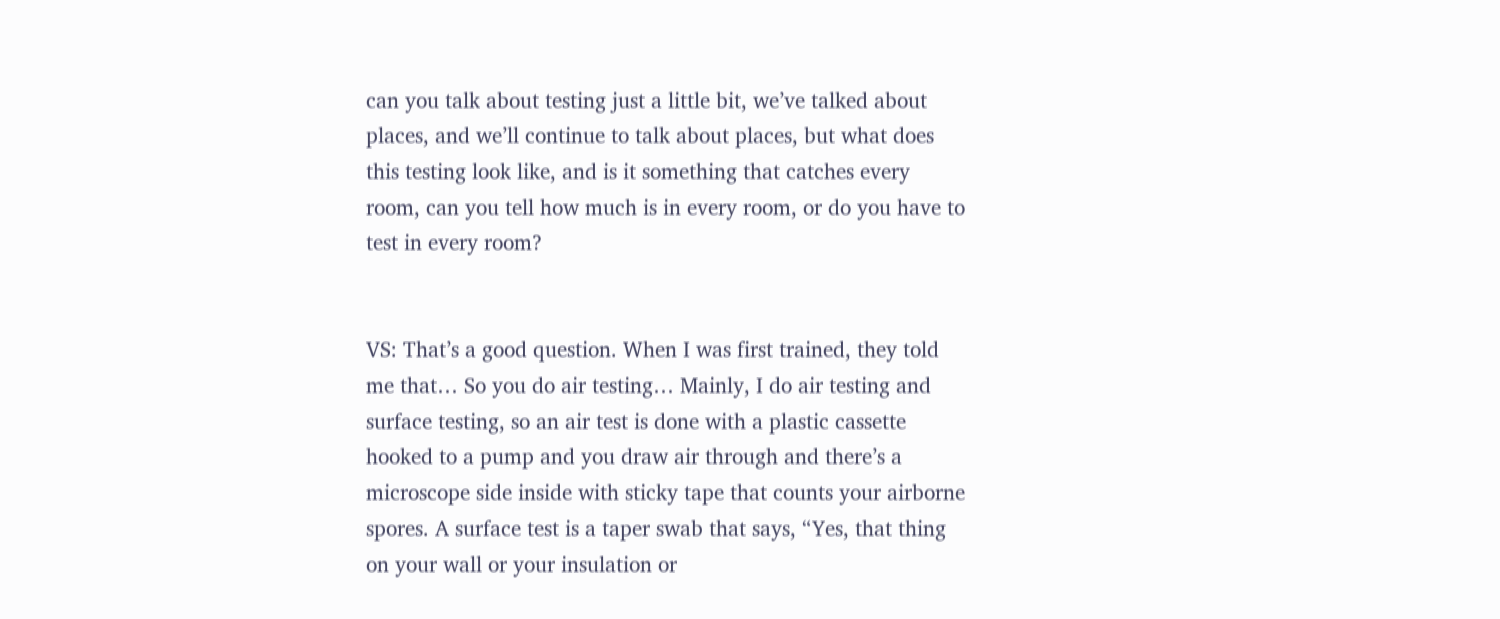can you talk about testing just a little bit, we’ve talked about places, and we’ll continue to talk about places, but what does this testing look like, and is it something that catches every room, can you tell how much is in every room, or do you have to test in every room?


VS: That’s a good question. When I was first trained, they told me that… So you do air testing… Mainly, I do air testing and surface testing, so an air test is done with a plastic cassette hooked to a pump and you draw air through and there’s a microscope side inside with sticky tape that counts your airborne spores. A surface test is a taper swab that says, “Yes, that thing on your wall or your insulation or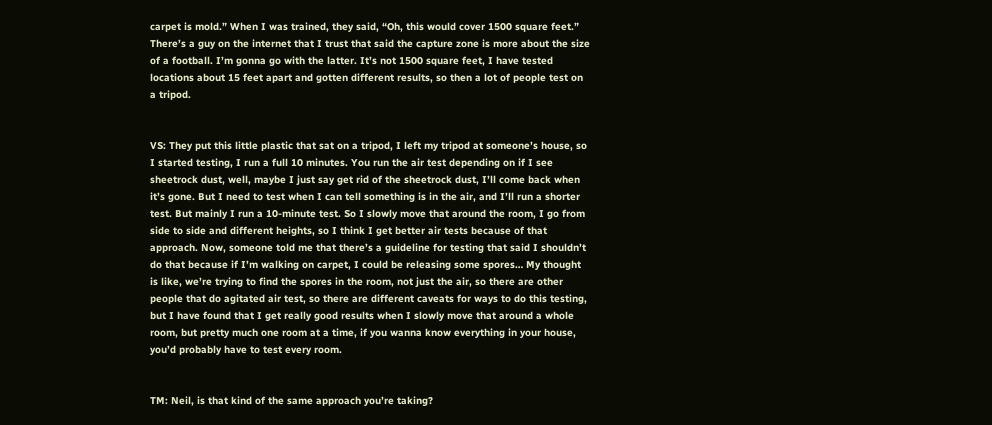carpet is mold.” When I was trained, they said, “Oh, this would cover 1500 square feet.” There’s a guy on the internet that I trust that said the capture zone is more about the size of a football. I’m gonna go with the latter. It’s not 1500 square feet, I have tested locations about 15 feet apart and gotten different results, so then a lot of people test on a tripod.


VS: They put this little plastic that sat on a tripod, I left my tripod at someone’s house, so I started testing, I run a full 10 minutes. You run the air test depending on if I see sheetrock dust, well, maybe I just say get rid of the sheetrock dust, I’ll come back when it’s gone. But I need to test when I can tell something is in the air, and I’ll run a shorter test. But mainly I run a 10-minute test. So I slowly move that around the room, I go from side to side and different heights, so I think I get better air tests because of that approach. Now, someone told me that there’s a guideline for testing that said I shouldn’t do that because if I’m walking on carpet, I could be releasing some spores… My thought is like, we’re trying to find the spores in the room, not just the air, so there are other people that do agitated air test, so there are different caveats for ways to do this testing, but I have found that I get really good results when I slowly move that around a whole room, but pretty much one room at a time, if you wanna know everything in your house, you’d probably have to test every room.


TM: Neil, is that kind of the same approach you’re taking?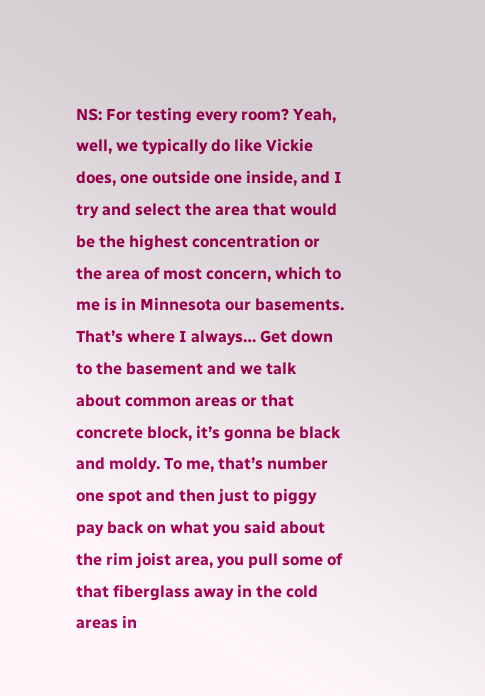NS: For testing every room? Yeah, well, we typically do like Vickie does, one outside one inside, and I try and select the area that would be the highest concentration or the area of most concern, which to me is in Minnesota our basements. That’s where I always… Get down to the basement and we talk about common areas or that concrete block, it’s gonna be black and moldy. To me, that’s number one spot and then just to piggy pay back on what you said about the rim joist area, you pull some of that fiberglass away in the cold areas in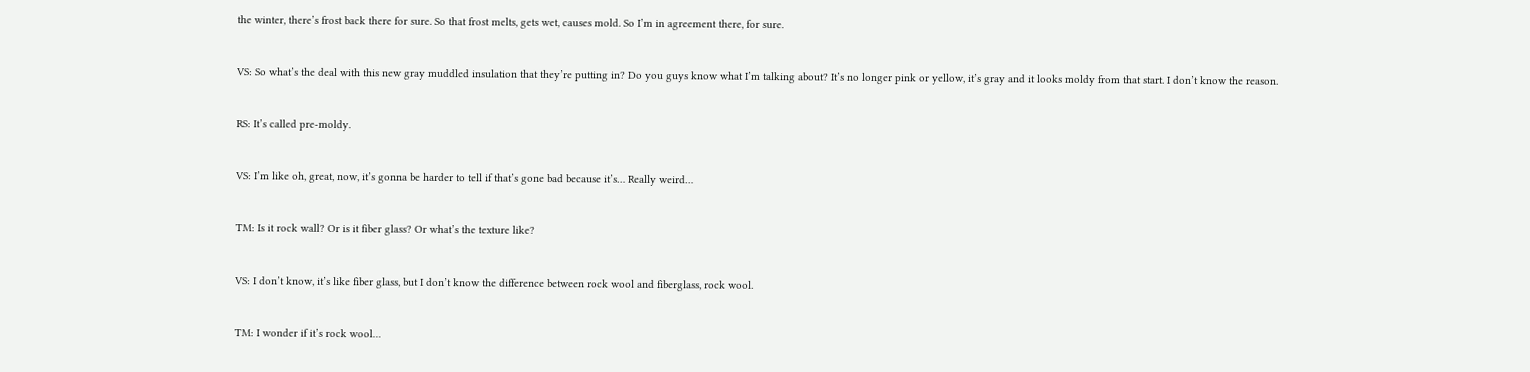the winter, there’s frost back there for sure. So that frost melts, gets wet, causes mold. So I’m in agreement there, for sure.


VS: So what’s the deal with this new gray muddled insulation that they’re putting in? Do you guys know what I’m talking about? It’s no longer pink or yellow, it’s gray and it looks moldy from that start. I don’t know the reason.


RS: It’s called pre-moldy.


VS: I’m like oh, great, now, it’s gonna be harder to tell if that’s gone bad because it’s… Really weird…


TM: Is it rock wall? Or is it fiber glass? Or what’s the texture like?


VS: I don’t know, it’s like fiber glass, but I don’t know the difference between rock wool and fiberglass, rock wool.


TM: I wonder if it’s rock wool…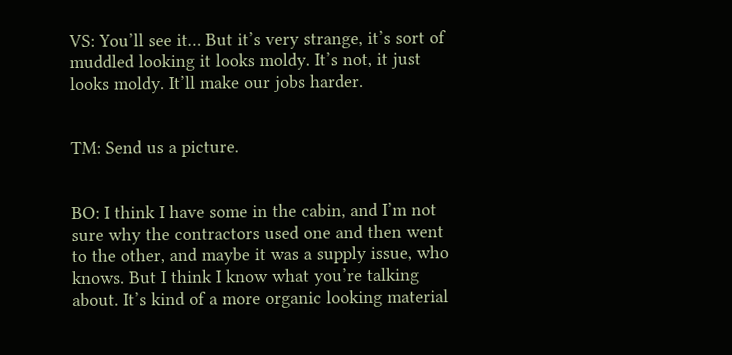VS: You’ll see it… But it’s very strange, it’s sort of muddled looking it looks moldy. It’s not, it just looks moldy. It’ll make our jobs harder.


TM: Send us a picture.


BO: I think I have some in the cabin, and I’m not sure why the contractors used one and then went to the other, and maybe it was a supply issue, who knows. But I think I know what you’re talking about. It’s kind of a more organic looking material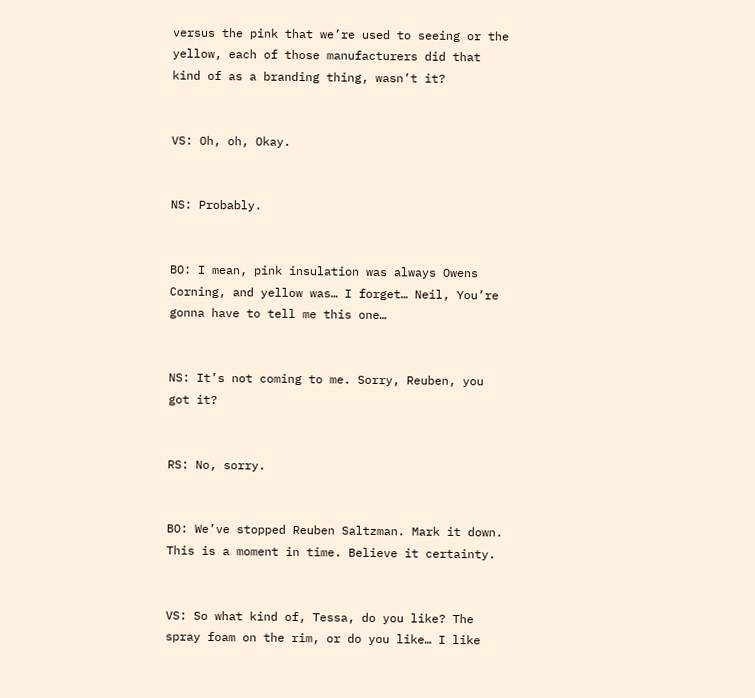versus the pink that we’re used to seeing or the yellow, each of those manufacturers did that kind of as a branding thing, wasn’t it?


VS: Oh, oh, Okay.


NS: Probably.


BO: I mean, pink insulation was always Owens Corning, and yellow was… I forget… Neil, You’re gonna have to tell me this one…


NS: It’s not coming to me. Sorry, Reuben, you got it?


RS: No, sorry.


BO: We’ve stopped Reuben Saltzman. Mark it down. This is a moment in time. Believe it certainty.


VS: So what kind of, Tessa, do you like? The spray foam on the rim, or do you like… I like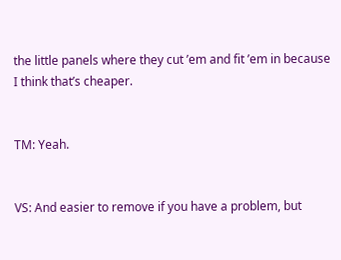the little panels where they cut ’em and fit ’em in because I think that’s cheaper.


TM: Yeah.


VS: And easier to remove if you have a problem, but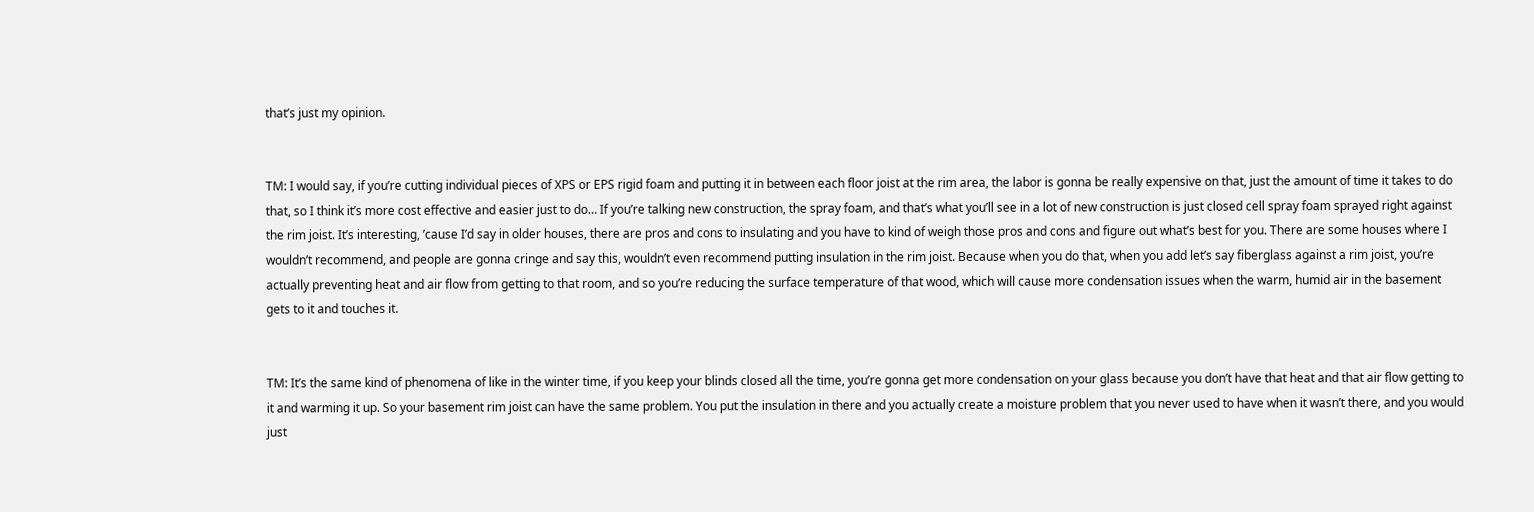that’s just my opinion.


TM: I would say, if you’re cutting individual pieces of XPS or EPS rigid foam and putting it in between each floor joist at the rim area, the labor is gonna be really expensive on that, just the amount of time it takes to do that, so I think it’s more cost effective and easier just to do… If you’re talking new construction, the spray foam, and that’s what you’ll see in a lot of new construction is just closed cell spray foam sprayed right against the rim joist. It’s interesting, ’cause I’d say in older houses, there are pros and cons to insulating and you have to kind of weigh those pros and cons and figure out what’s best for you. There are some houses where I wouldn’t recommend, and people are gonna cringe and say this, wouldn’t even recommend putting insulation in the rim joist. Because when you do that, when you add let’s say fiberglass against a rim joist, you’re actually preventing heat and air flow from getting to that room, and so you’re reducing the surface temperature of that wood, which will cause more condensation issues when the warm, humid air in the basement gets to it and touches it.


TM: It’s the same kind of phenomena of like in the winter time, if you keep your blinds closed all the time, you’re gonna get more condensation on your glass because you don’t have that heat and that air flow getting to it and warming it up. So your basement rim joist can have the same problem. You put the insulation in there and you actually create a moisture problem that you never used to have when it wasn’t there, and you would just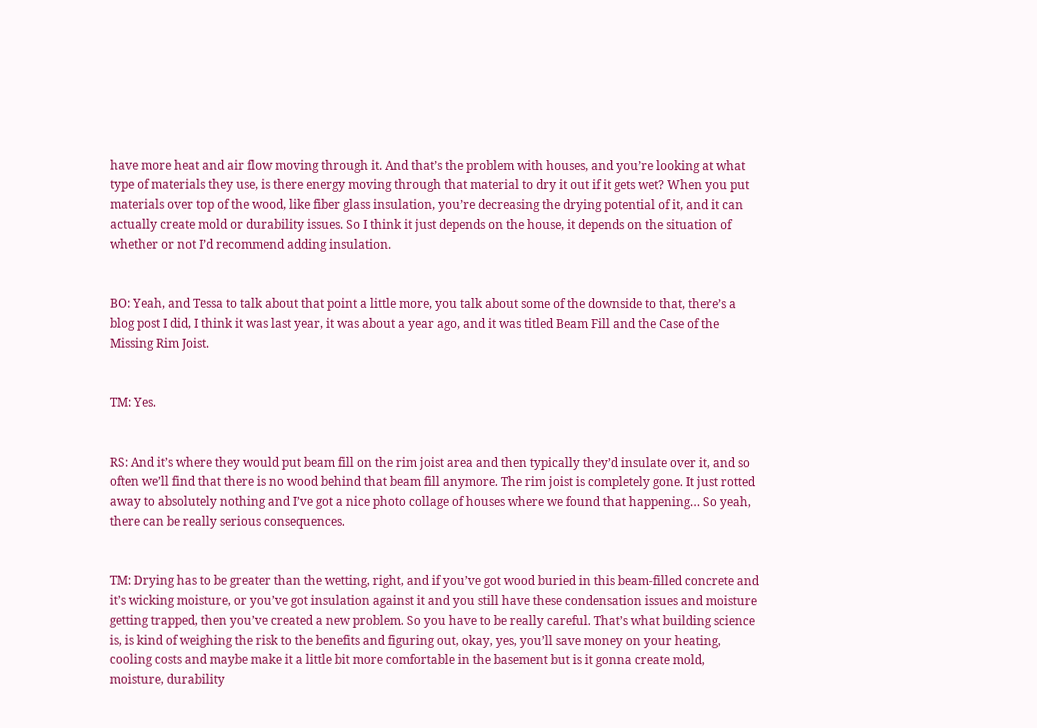have more heat and air flow moving through it. And that’s the problem with houses, and you’re looking at what type of materials they use, is there energy moving through that material to dry it out if it gets wet? When you put materials over top of the wood, like fiber glass insulation, you’re decreasing the drying potential of it, and it can actually create mold or durability issues. So I think it just depends on the house, it depends on the situation of whether or not I’d recommend adding insulation.


BO: Yeah, and Tessa to talk about that point a little more, you talk about some of the downside to that, there’s a blog post I did, I think it was last year, it was about a year ago, and it was titled Beam Fill and the Case of the Missing Rim Joist.


TM: Yes.


RS: And it’s where they would put beam fill on the rim joist area and then typically they’d insulate over it, and so often we’ll find that there is no wood behind that beam fill anymore. The rim joist is completely gone. It just rotted away to absolutely nothing and I’ve got a nice photo collage of houses where we found that happening… So yeah, there can be really serious consequences.


TM: Drying has to be greater than the wetting, right, and if you’ve got wood buried in this beam-filled concrete and it’s wicking moisture, or you’ve got insulation against it and you still have these condensation issues and moisture getting trapped, then you’ve created a new problem. So you have to be really careful. That’s what building science is, is kind of weighing the risk to the benefits and figuring out, okay, yes, you’ll save money on your heating, cooling costs and maybe make it a little bit more comfortable in the basement but is it gonna create mold, moisture, durability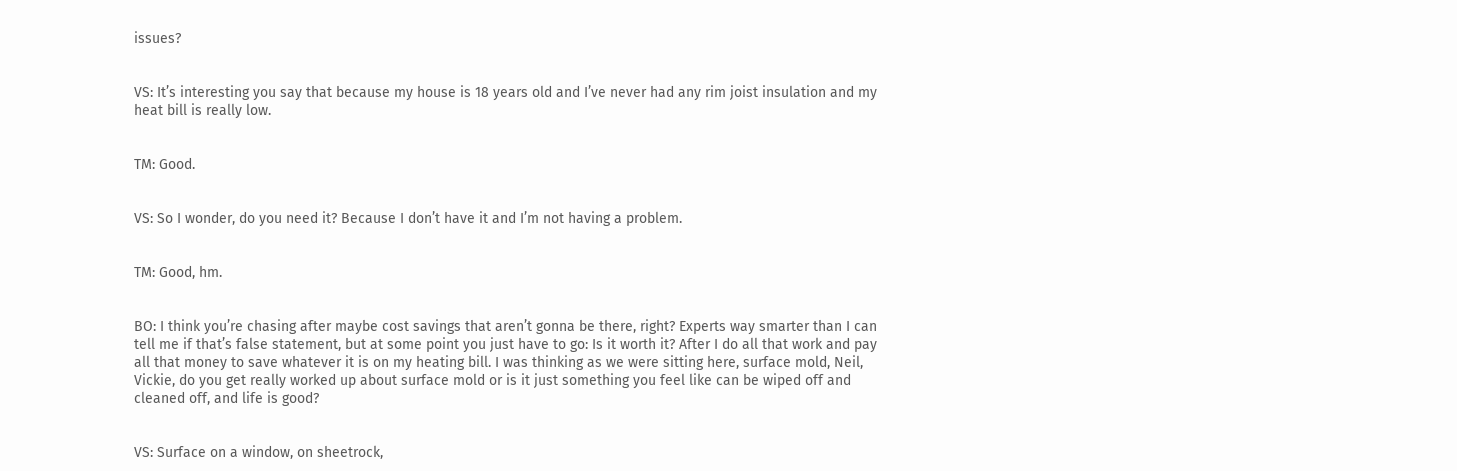issues?


VS: It’s interesting you say that because my house is 18 years old and I’ve never had any rim joist insulation and my heat bill is really low.


TM: Good.


VS: So I wonder, do you need it? Because I don’t have it and I’m not having a problem.


TM: Good, hm.


BO: I think you’re chasing after maybe cost savings that aren’t gonna be there, right? Experts way smarter than I can tell me if that’s false statement, but at some point you just have to go: Is it worth it? After I do all that work and pay all that money to save whatever it is on my heating bill. I was thinking as we were sitting here, surface mold, Neil, Vickie, do you get really worked up about surface mold or is it just something you feel like can be wiped off and cleaned off, and life is good?


VS: Surface on a window, on sheetrock,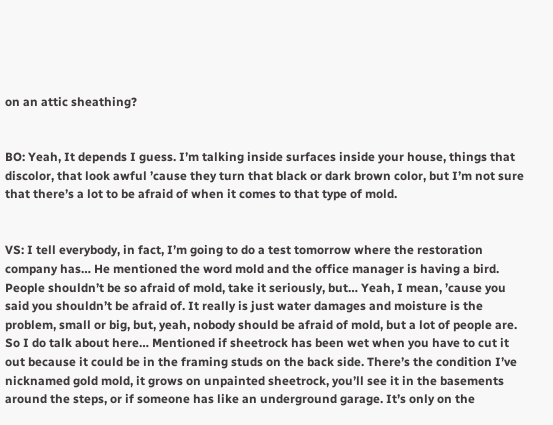on an attic sheathing?


BO: Yeah, It depends I guess. I’m talking inside surfaces inside your house, things that discolor, that look awful ’cause they turn that black or dark brown color, but I’m not sure that there’s a lot to be afraid of when it comes to that type of mold.


VS: I tell everybody, in fact, I’m going to do a test tomorrow where the restoration company has… He mentioned the word mold and the office manager is having a bird. People shouldn’t be so afraid of mold, take it seriously, but… Yeah, I mean, ’cause you said you shouldn’t be afraid of. It really is just water damages and moisture is the problem, small or big, but, yeah, nobody should be afraid of mold, but a lot of people are. So I do talk about here… Mentioned if sheetrock has been wet when you have to cut it out because it could be in the framing studs on the back side. There’s the condition I’ve nicknamed gold mold, it grows on unpainted sheetrock, you’ll see it in the basements around the steps, or if someone has like an underground garage. It’s only on the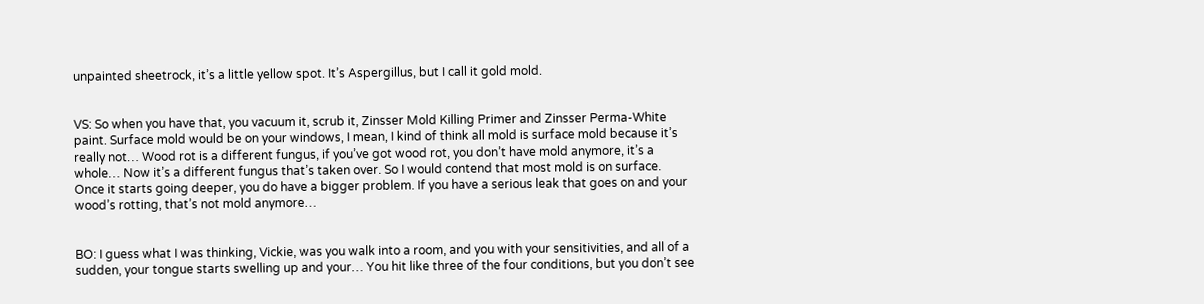unpainted sheetrock, it’s a little yellow spot. It’s Aspergillus, but I call it gold mold.


VS: So when you have that, you vacuum it, scrub it, Zinsser Mold Killing Primer and Zinsser Perma-White paint. Surface mold would be on your windows, I mean, I kind of think all mold is surface mold because it’s really not… Wood rot is a different fungus, if you’ve got wood rot, you don’t have mold anymore, it’s a whole… Now it’s a different fungus that’s taken over. So I would contend that most mold is on surface. Once it starts going deeper, you do have a bigger problem. If you have a serious leak that goes on and your wood’s rotting, that’s not mold anymore…


BO: I guess what I was thinking, Vickie, was you walk into a room, and you with your sensitivities, and all of a sudden, your tongue starts swelling up and your… You hit like three of the four conditions, but you don’t see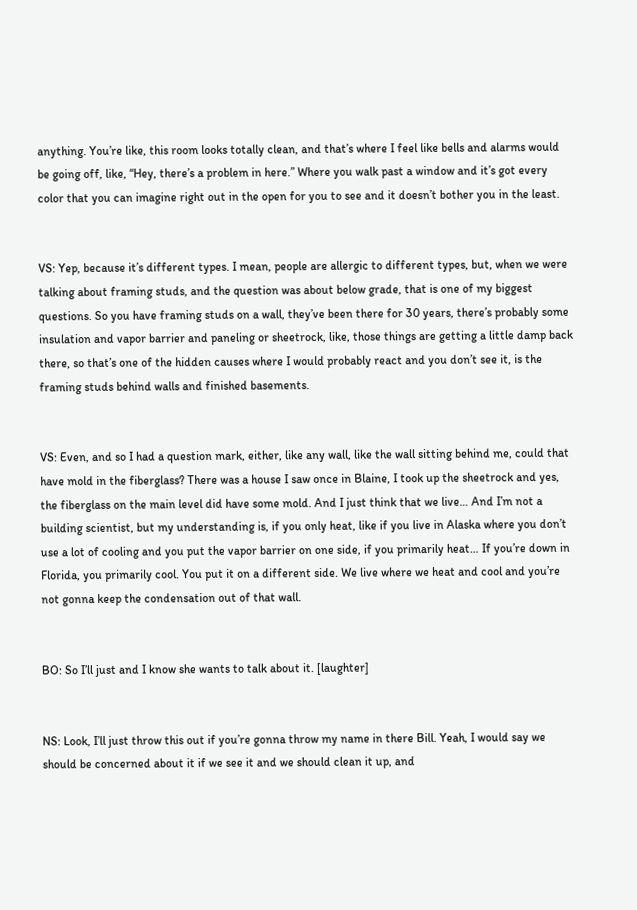anything. You’re like, this room looks totally clean, and that’s where I feel like bells and alarms would be going off, like, “Hey, there’s a problem in here.” Where you walk past a window and it’s got every color that you can imagine right out in the open for you to see and it doesn’t bother you in the least.


VS: Yep, because it’s different types. I mean, people are allergic to different types, but, when we were talking about framing studs, and the question was about below grade, that is one of my biggest questions. So you have framing studs on a wall, they’ve been there for 30 years, there’s probably some insulation and vapor barrier and paneling or sheetrock, like, those things are getting a little damp back there, so that’s one of the hidden causes where I would probably react and you don’t see it, is the framing studs behind walls and finished basements.


VS: Even, and so I had a question mark, either, like any wall, like the wall sitting behind me, could that have mold in the fiberglass? There was a house I saw once in Blaine, I took up the sheetrock and yes, the fiberglass on the main level did have some mold. And I just think that we live… And I’m not a building scientist, but my understanding is, if you only heat, like if you live in Alaska where you don’t use a lot of cooling and you put the vapor barrier on one side, if you primarily heat… If you’re down in Florida, you primarily cool. You put it on a different side. We live where we heat and cool and you’re not gonna keep the condensation out of that wall.


BO: So I’ll just and I know she wants to talk about it. [laughter]


NS: Look, I’ll just throw this out if you’re gonna throw my name in there Bill. Yeah, I would say we should be concerned about it if we see it and we should clean it up, and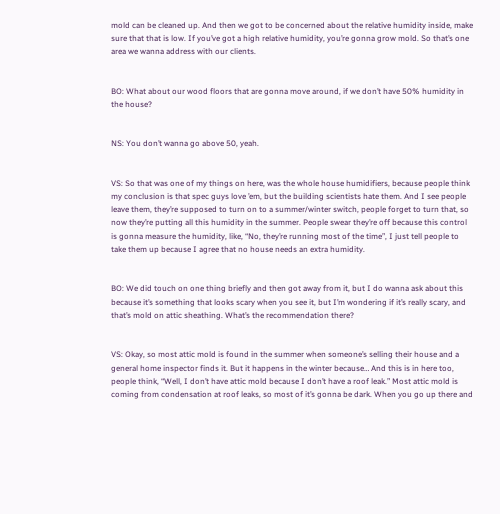mold can be cleaned up. And then we got to be concerned about the relative humidity inside, make sure that that is low. If you’ve got a high relative humidity, you’re gonna grow mold. So that’s one area we wanna address with our clients.


BO: What about our wood floors that are gonna move around, if we don’t have 50% humidity in the house?


NS: You don’t wanna go above 50, yeah.


VS: So that was one of my things on here, was the whole house humidifiers, because people think my conclusion is that spec guys love ’em, but the building scientists hate them. And I see people leave them, they’re supposed to turn on to a summer/winter switch, people forget to turn that, so now they’re putting all this humidity in the summer. People swear they’re off because this control is gonna measure the humidity, like, “No, they’re running most of the time”, I just tell people to take them up because I agree that no house needs an extra humidity.


BO: We did touch on one thing briefly and then got away from it, but I do wanna ask about this because it’s something that looks scary when you see it, but I’m wondering if it’s really scary, and that’s mold on attic sheathing. What’s the recommendation there?


VS: Okay, so most attic mold is found in the summer when someone’s selling their house and a general home inspector finds it. But it happens in the winter because… And this is in here too, people think, “Well, I don’t have attic mold because I don’t have a roof leak.” Most attic mold is coming from condensation at roof leaks, so most of it’s gonna be dark. When you go up there and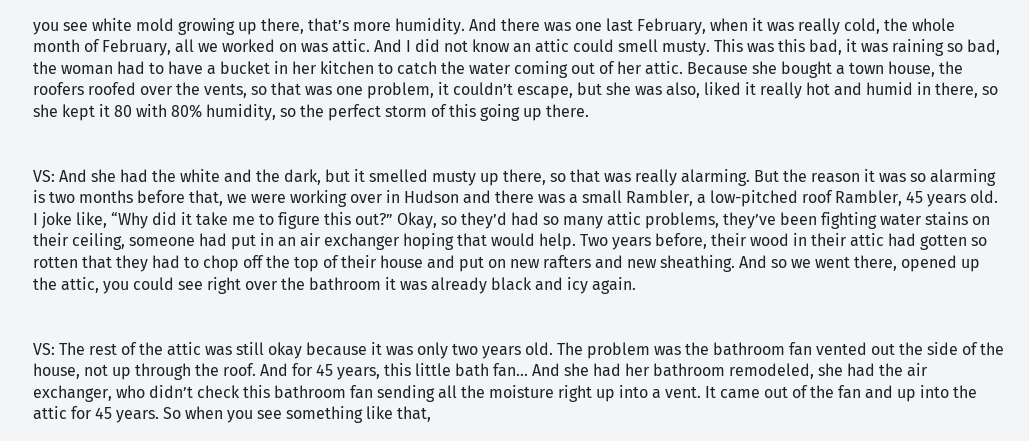you see white mold growing up there, that’s more humidity. And there was one last February, when it was really cold, the whole month of February, all we worked on was attic. And I did not know an attic could smell musty. This was this bad, it was raining so bad, the woman had to have a bucket in her kitchen to catch the water coming out of her attic. Because she bought a town house, the roofers roofed over the vents, so that was one problem, it couldn’t escape, but she was also, liked it really hot and humid in there, so she kept it 80 with 80% humidity, so the perfect storm of this going up there.


VS: And she had the white and the dark, but it smelled musty up there, so that was really alarming. But the reason it was so alarming is two months before that, we were working over in Hudson and there was a small Rambler, a low-pitched roof Rambler, 45 years old. I joke like, “Why did it take me to figure this out?” Okay, so they’d had so many attic problems, they’ve been fighting water stains on their ceiling, someone had put in an air exchanger hoping that would help. Two years before, their wood in their attic had gotten so rotten that they had to chop off the top of their house and put on new rafters and new sheathing. And so we went there, opened up the attic, you could see right over the bathroom it was already black and icy again.


VS: The rest of the attic was still okay because it was only two years old. The problem was the bathroom fan vented out the side of the house, not up through the roof. And for 45 years, this little bath fan… And she had her bathroom remodeled, she had the air exchanger, who didn’t check this bathroom fan sending all the moisture right up into a vent. It came out of the fan and up into the attic for 45 years. So when you see something like that,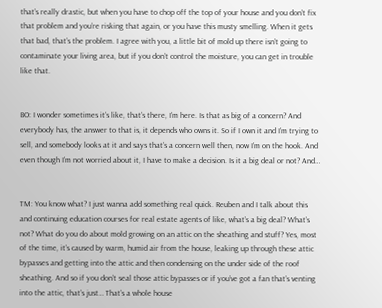that’s really drastic, but when you have to chop off the top of your house and you don’t fix that problem and you’re risking that again, or you have this musty smelling. When it gets that bad, that’s the problem. I agree with you, a little bit of mold up there isn’t going to contaminate your living area, but if you don’t control the moisture, you can get in trouble like that.


BO: I wonder sometimes it’s like, that’s there, I’m here. Is that as big of a concern? And everybody has, the answer to that is, it depends who owns it. So if I own it and I’m trying to sell, and somebody looks at it and says that’s a concern well then, now I’m on the hook. And even though I’m not worried about it, I have to make a decision. Is it a big deal or not? And…


TM: You know what? I just wanna add something real quick. Reuben and I talk about this and continuing education courses for real estate agents of like, what’s a big deal? What’s not? What do you do about mold growing on an attic on the sheathing and stuff? Yes, most of the time, it’s caused by warm, humid air from the house, leaking up through these attic bypasses and getting into the attic and then condensing on the under side of the roof sheathing. And so if you don’t seal those attic bypasses or if you’ve got a fan that’s venting into the attic, that’s just… That’s a whole house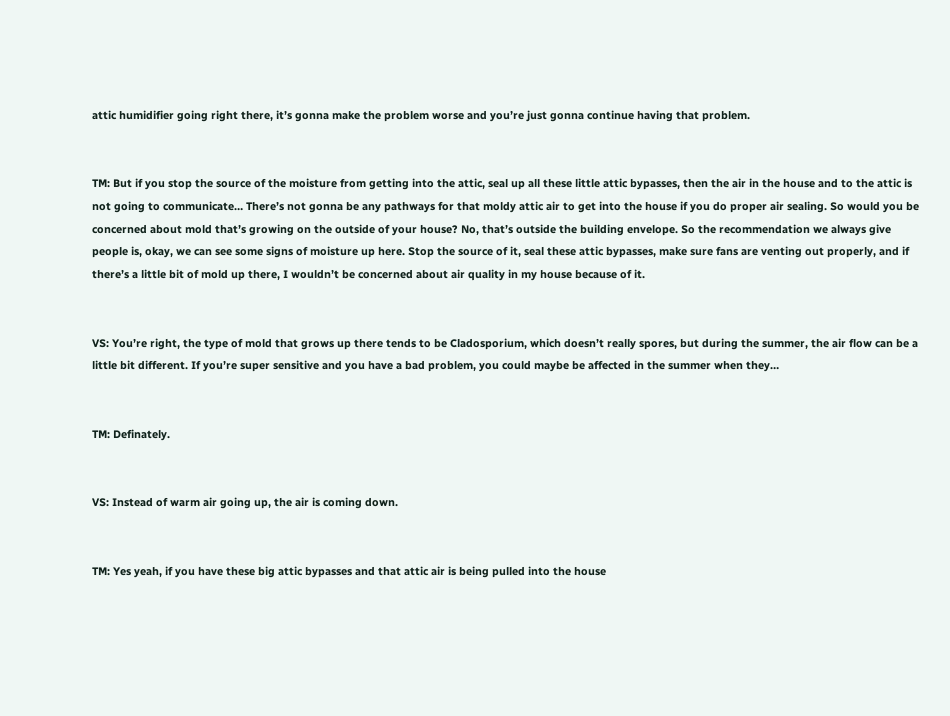attic humidifier going right there, it’s gonna make the problem worse and you’re just gonna continue having that problem.


TM: But if you stop the source of the moisture from getting into the attic, seal up all these little attic bypasses, then the air in the house and to the attic is not going to communicate… There’s not gonna be any pathways for that moldy attic air to get into the house if you do proper air sealing. So would you be concerned about mold that’s growing on the outside of your house? No, that’s outside the building envelope. So the recommendation we always give people is, okay, we can see some signs of moisture up here. Stop the source of it, seal these attic bypasses, make sure fans are venting out properly, and if there’s a little bit of mold up there, I wouldn’t be concerned about air quality in my house because of it.


VS: You’re right, the type of mold that grows up there tends to be Cladosporium, which doesn’t really spores, but during the summer, the air flow can be a little bit different. If you’re super sensitive and you have a bad problem, you could maybe be affected in the summer when they…


TM: Definately.


VS: Instead of warm air going up, the air is coming down.


TM: Yes yeah, if you have these big attic bypasses and that attic air is being pulled into the house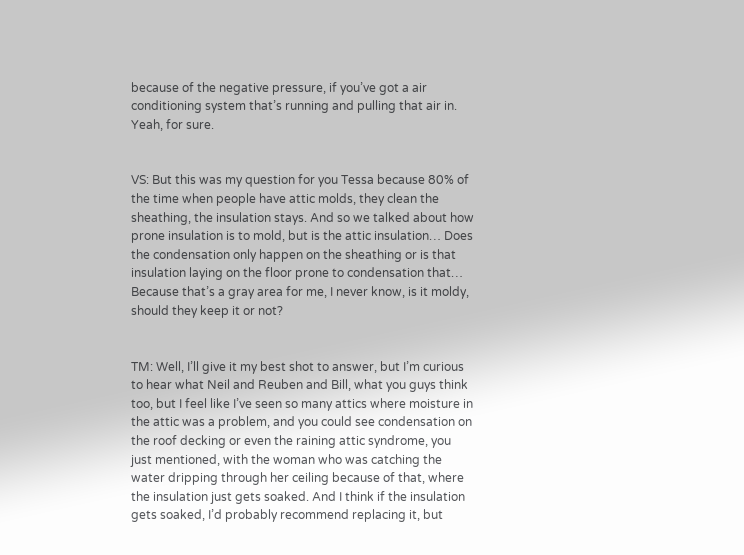because of the negative pressure, if you’ve got a air conditioning system that’s running and pulling that air in. Yeah, for sure.


VS: But this was my question for you Tessa because 80% of the time when people have attic molds, they clean the sheathing, the insulation stays. And so we talked about how prone insulation is to mold, but is the attic insulation… Does the condensation only happen on the sheathing or is that insulation laying on the floor prone to condensation that… Because that’s a gray area for me, I never know, is it moldy, should they keep it or not?


TM: Well, I’ll give it my best shot to answer, but I’m curious to hear what Neil and Reuben and Bill, what you guys think too, but I feel like I’ve seen so many attics where moisture in the attic was a problem, and you could see condensation on the roof decking or even the raining attic syndrome, you just mentioned, with the woman who was catching the water dripping through her ceiling because of that, where the insulation just gets soaked. And I think if the insulation gets soaked, I’d probably recommend replacing it, but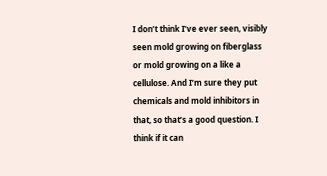I don’t think I’ve ever seen, visibly seen mold growing on fiberglass or mold growing on a like a cellulose. And I’m sure they put chemicals and mold inhibitors in that, so that’s a good question. I think if it can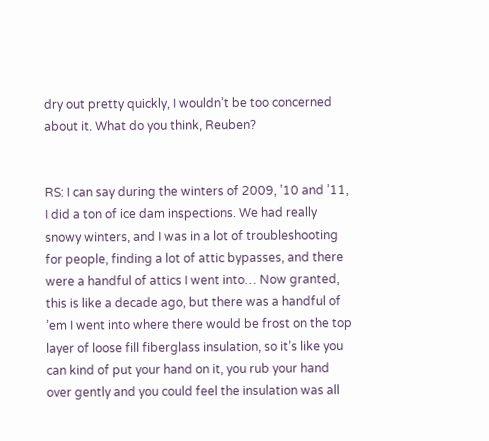dry out pretty quickly, I wouldn’t be too concerned about it. What do you think, Reuben?


RS: I can say during the winters of 2009, ’10 and ’11, I did a ton of ice dam inspections. We had really snowy winters, and I was in a lot of troubleshooting for people, finding a lot of attic bypasses, and there were a handful of attics I went into… Now granted, this is like a decade ago, but there was a handful of ’em I went into where there would be frost on the top layer of loose fill fiberglass insulation, so it’s like you can kind of put your hand on it, you rub your hand over gently and you could feel the insulation was all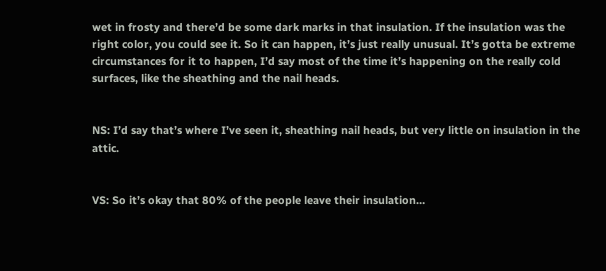wet in frosty and there’d be some dark marks in that insulation. If the insulation was the right color, you could see it. So it can happen, it’s just really unusual. It’s gotta be extreme circumstances for it to happen, I’d say most of the time it’s happening on the really cold surfaces, like the sheathing and the nail heads.


NS: I’d say that’s where I’ve seen it, sheathing nail heads, but very little on insulation in the attic.


VS: So it’s okay that 80% of the people leave their insulation…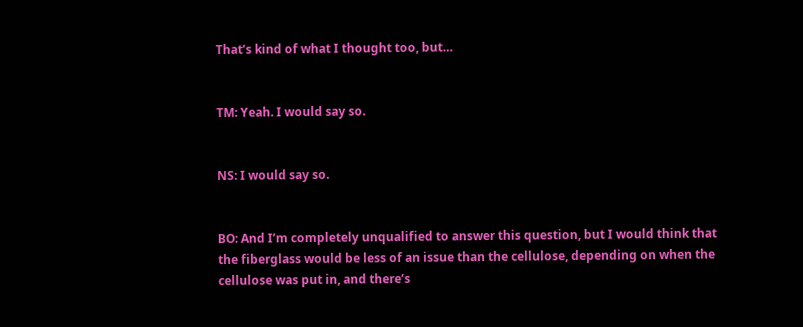That’s kind of what I thought too, but…


TM: Yeah. I would say so.


NS: I would say so.


BO: And I’m completely unqualified to answer this question, but I would think that the fiberglass would be less of an issue than the cellulose, depending on when the cellulose was put in, and there’s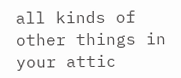all kinds of other things in your attic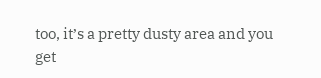too, it’s a pretty dusty area and you get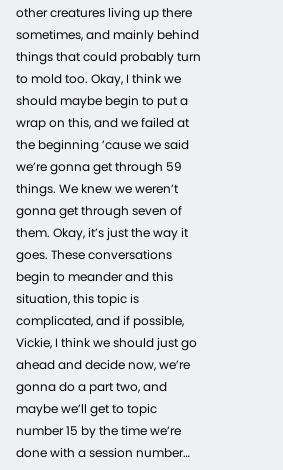other creatures living up there sometimes, and mainly behind things that could probably turn to mold too. Okay, I think we should maybe begin to put a wrap on this, and we failed at the beginning ’cause we said we’re gonna get through 59 things. We knew we weren’t gonna get through seven of them. Okay, it’s just the way it goes. These conversations begin to meander and this situation, this topic is complicated, and if possible, Vickie, I think we should just go ahead and decide now, we’re gonna do a part two, and maybe we’ll get to topic number 15 by the time we’re done with a session number…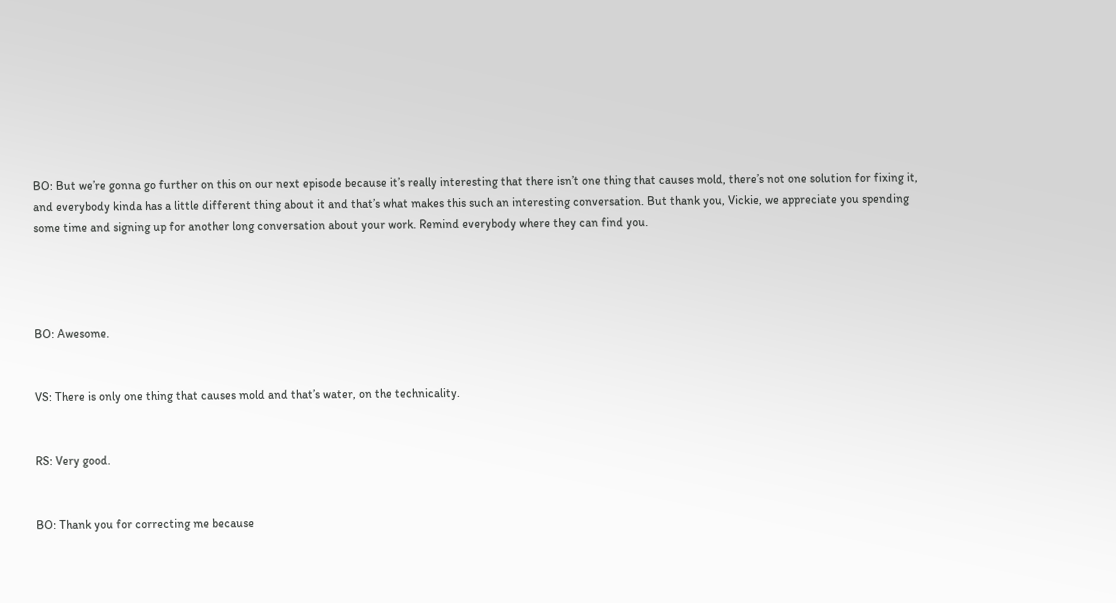BO: But we’re gonna go further on this on our next episode because it’s really interesting that there isn’t one thing that causes mold, there’s not one solution for fixing it, and everybody kinda has a little different thing about it and that’s what makes this such an interesting conversation. But thank you, Vickie, we appreciate you spending some time and signing up for another long conversation about your work. Remind everybody where they can find you.




BO: Awesome.


VS: There is only one thing that causes mold and that’s water, on the technicality.


RS: Very good.


BO: Thank you for correcting me because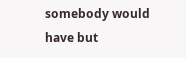somebody would have but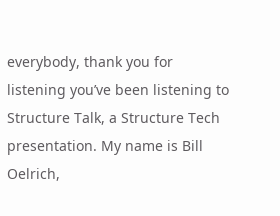everybody, thank you for listening you’ve been listening to Structure Talk, a Structure Tech presentation. My name is Bill Oelrich,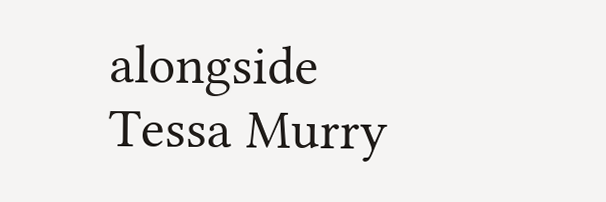alongside Tessa Murry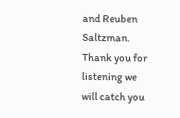and Reuben Saltzman. Thank you for listening we will catch you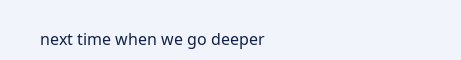next time when we go deeper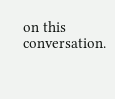on this conversation.